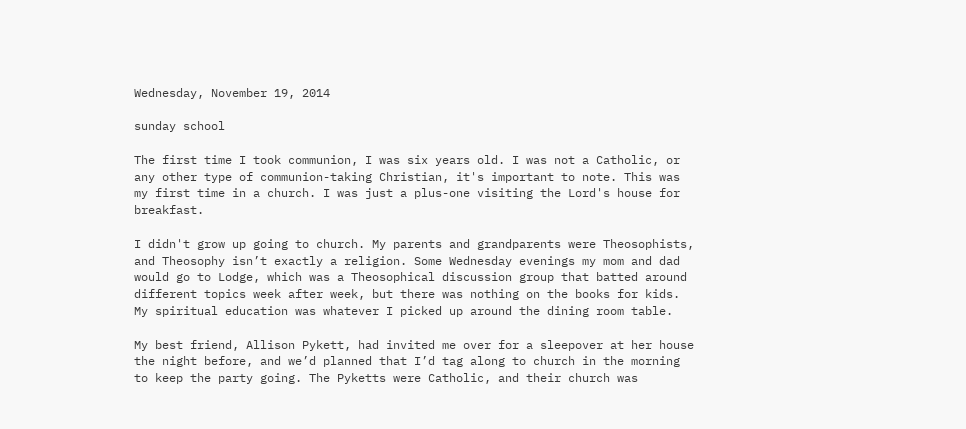Wednesday, November 19, 2014

sunday school

The first time I took communion, I was six years old. I was not a Catholic, or any other type of communion-taking Christian, it's important to note. This was my first time in a church. I was just a plus-one visiting the Lord's house for breakfast.

I didn't grow up going to church. My parents and grandparents were Theosophists, and Theosophy isn’t exactly a religion. Some Wednesday evenings my mom and dad would go to Lodge, which was a Theosophical discussion group that batted around different topics week after week, but there was nothing on the books for kids. My spiritual education was whatever I picked up around the dining room table.

My best friend, Allison Pykett, had invited me over for a sleepover at her house the night before, and we’d planned that I’d tag along to church in the morning to keep the party going. The Pyketts were Catholic, and their church was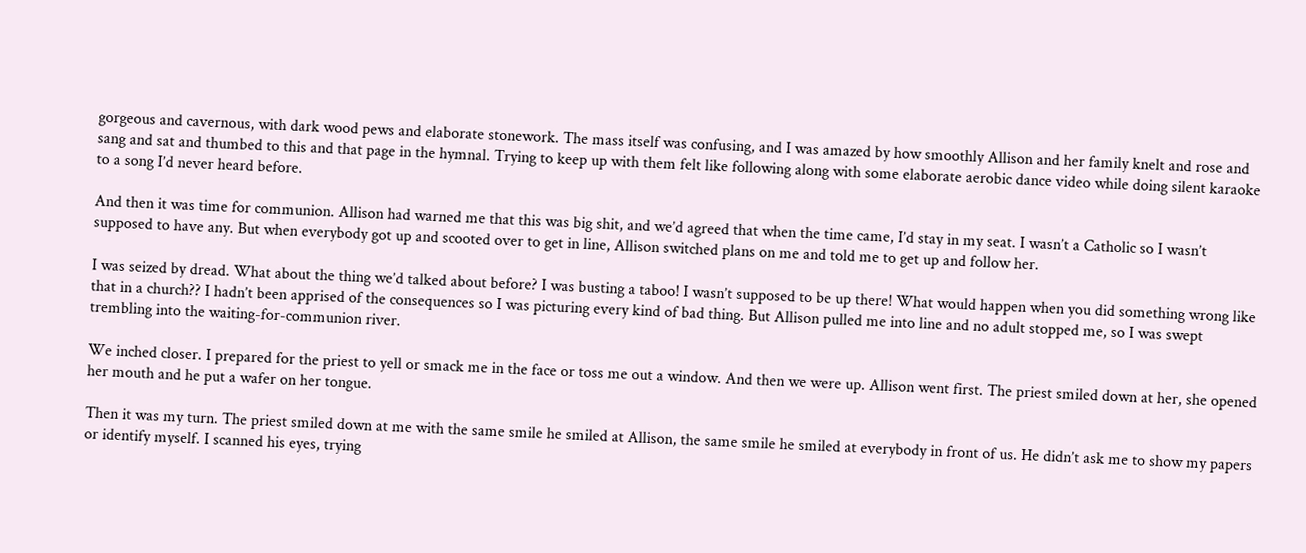gorgeous and cavernous, with dark wood pews and elaborate stonework. The mass itself was confusing, and I was amazed by how smoothly Allison and her family knelt and rose and sang and sat and thumbed to this and that page in the hymnal. Trying to keep up with them felt like following along with some elaborate aerobic dance video while doing silent karaoke to a song I’d never heard before.

And then it was time for communion. Allison had warned me that this was big shit, and we’d agreed that when the time came, I’d stay in my seat. I wasn’t a Catholic so I wasn’t supposed to have any. But when everybody got up and scooted over to get in line, Allison switched plans on me and told me to get up and follow her.

I was seized by dread. What about the thing we’d talked about before? I was busting a taboo! I wasn’t supposed to be up there! What would happen when you did something wrong like that in a church?? I hadn’t been apprised of the consequences so I was picturing every kind of bad thing. But Allison pulled me into line and no adult stopped me, so I was swept trembling into the waiting-for-communion river.

We inched closer. I prepared for the priest to yell or smack me in the face or toss me out a window. And then we were up. Allison went first. The priest smiled down at her, she opened her mouth and he put a wafer on her tongue.

Then it was my turn. The priest smiled down at me with the same smile he smiled at Allison, the same smile he smiled at everybody in front of us. He didn’t ask me to show my papers or identify myself. I scanned his eyes, trying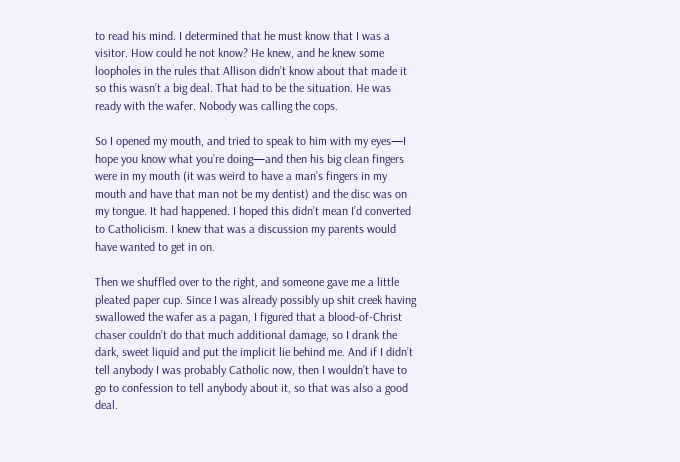to read his mind. I determined that he must know that I was a visitor. How could he not know? He knew, and he knew some loopholes in the rules that Allison didn’t know about that made it so this wasn’t a big deal. That had to be the situation. He was ready with the wafer. Nobody was calling the cops.

So I opened my mouth, and tried to speak to him with my eyes—I hope you know what you’re doing—and then his big clean fingers were in my mouth (it was weird to have a man’s fingers in my mouth and have that man not be my dentist) and the disc was on my tongue. It had happened. I hoped this didn’t mean I’d converted to Catholicism. I knew that was a discussion my parents would have wanted to get in on.

Then we shuffled over to the right, and someone gave me a little pleated paper cup. Since I was already possibly up shit creek having swallowed the wafer as a pagan, I figured that a blood-of-Christ chaser couldn’t do that much additional damage, so I drank the dark, sweet liquid and put the implicit lie behind me. And if I didn’t tell anybody I was probably Catholic now, then I wouldn’t have to go to confession to tell anybody about it, so that was also a good deal.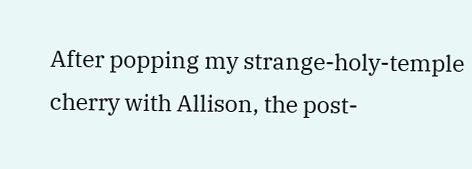After popping my strange-holy-temple cherry with Allison, the post-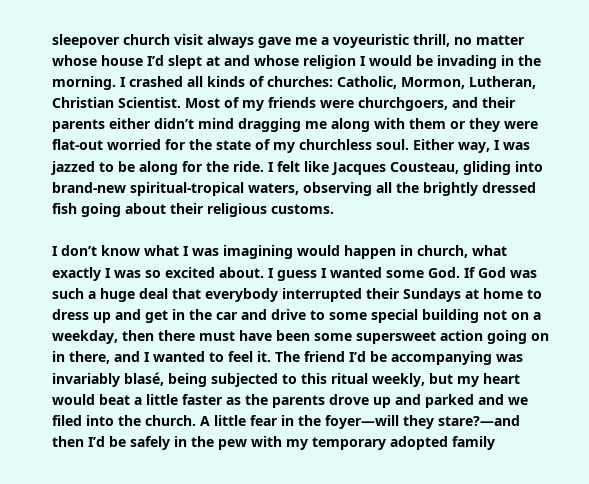sleepover church visit always gave me a voyeuristic thrill, no matter whose house I’d slept at and whose religion I would be invading in the morning. I crashed all kinds of churches: Catholic, Mormon, Lutheran, Christian Scientist. Most of my friends were churchgoers, and their parents either didn’t mind dragging me along with them or they were flat-out worried for the state of my churchless soul. Either way, I was jazzed to be along for the ride. I felt like Jacques Cousteau, gliding into brand-new spiritual-tropical waters, observing all the brightly dressed fish going about their religious customs.

I don’t know what I was imagining would happen in church, what exactly I was so excited about. I guess I wanted some God. If God was such a huge deal that everybody interrupted their Sundays at home to dress up and get in the car and drive to some special building not on a weekday, then there must have been some supersweet action going on in there, and I wanted to feel it. The friend I’d be accompanying was invariably blasé, being subjected to this ritual weekly, but my heart would beat a little faster as the parents drove up and parked and we filed into the church. A little fear in the foyer—will they stare?—and then I’d be safely in the pew with my temporary adopted family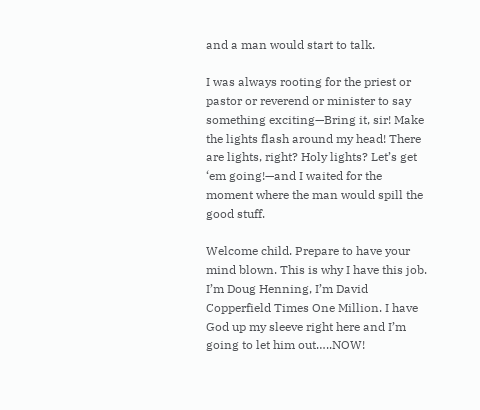and a man would start to talk.

I was always rooting for the priest or pastor or reverend or minister to say something exciting—Bring it, sir! Make the lights flash around my head! There are lights, right? Holy lights? Let’s get ‘em going!—and I waited for the moment where the man would spill the good stuff.

Welcome child. Prepare to have your mind blown. This is why I have this job. I’m Doug Henning, I’m David Copperfield Times One Million. I have God up my sleeve right here and I’m going to let him out…..NOW!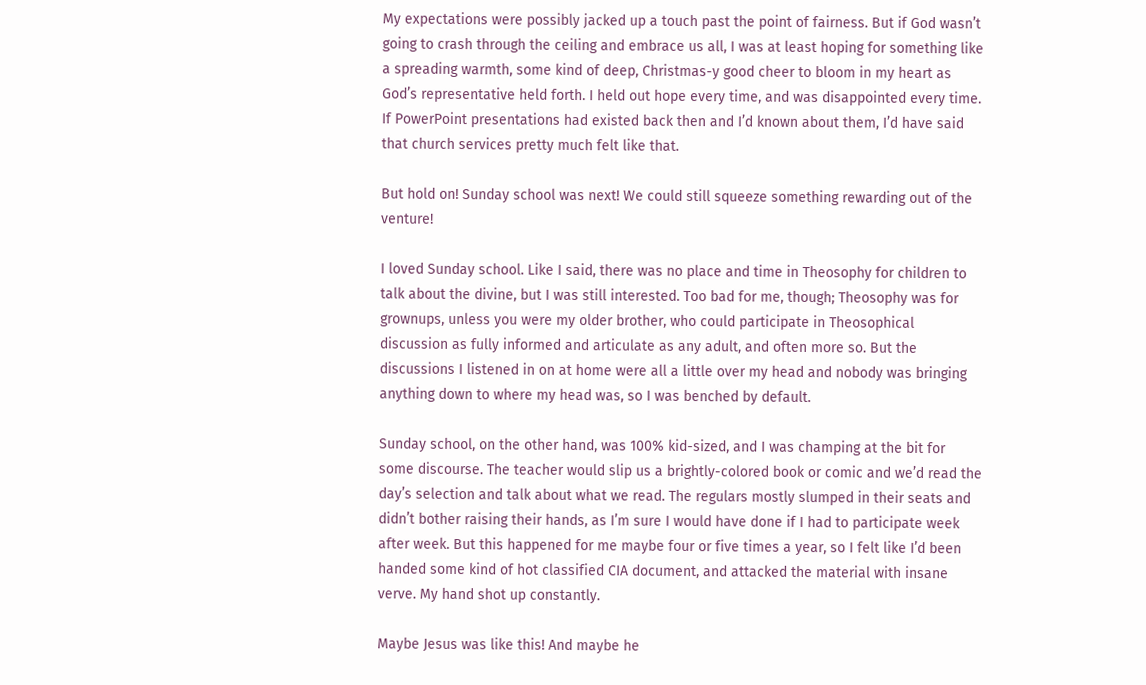My expectations were possibly jacked up a touch past the point of fairness. But if God wasn’t going to crash through the ceiling and embrace us all, I was at least hoping for something like a spreading warmth, some kind of deep, Christmas-y good cheer to bloom in my heart as God’s representative held forth. I held out hope every time, and was disappointed every time. If PowerPoint presentations had existed back then and I’d known about them, I’d have said that church services pretty much felt like that.

But hold on! Sunday school was next! We could still squeeze something rewarding out of the venture!

I loved Sunday school. Like I said, there was no place and time in Theosophy for children to talk about the divine, but I was still interested. Too bad for me, though; Theosophy was for grownups, unless you were my older brother, who could participate in Theosophical discussion as fully informed and articulate as any adult, and often more so. But the discussions I listened in on at home were all a little over my head and nobody was bringing anything down to where my head was, so I was benched by default.

Sunday school, on the other hand, was 100% kid-sized, and I was champing at the bit for some discourse. The teacher would slip us a brightly-colored book or comic and we’d read the day’s selection and talk about what we read. The regulars mostly slumped in their seats and didn’t bother raising their hands, as I’m sure I would have done if I had to participate week after week. But this happened for me maybe four or five times a year, so I felt like I’d been handed some kind of hot classified CIA document, and attacked the material with insane verve. My hand shot up constantly.

Maybe Jesus was like this! And maybe he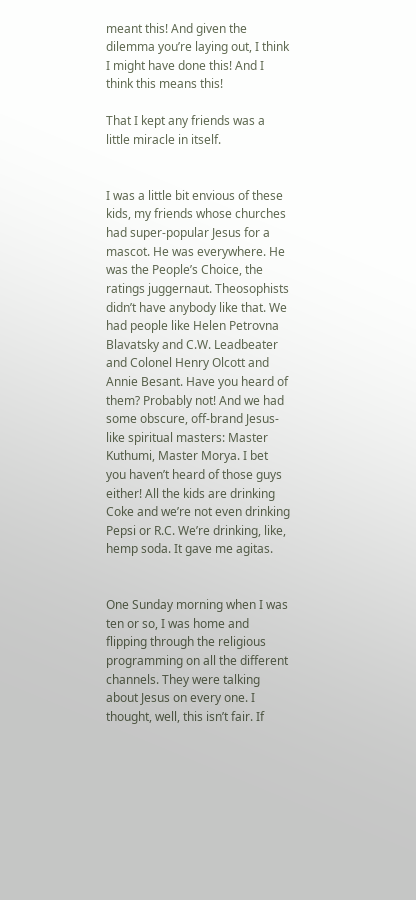meant this! And given the dilemma you’re laying out, I think I might have done this! And I think this means this!

That I kept any friends was a little miracle in itself.


I was a little bit envious of these kids, my friends whose churches had super-popular Jesus for a mascot. He was everywhere. He was the People’s Choice, the ratings juggernaut. Theosophists didn’t have anybody like that. We had people like Helen Petrovna Blavatsky and C.W. Leadbeater and Colonel Henry Olcott and Annie Besant. Have you heard of them? Probably not! And we had some obscure, off-brand Jesus-like spiritual masters: Master Kuthumi, Master Morya. I bet you haven’t heard of those guys either! All the kids are drinking Coke and we’re not even drinking Pepsi or R.C. We’re drinking, like, hemp soda. It gave me agitas.


One Sunday morning when I was ten or so, I was home and flipping through the religious programming on all the different channels. They were talking about Jesus on every one. I thought, well, this isn’t fair. If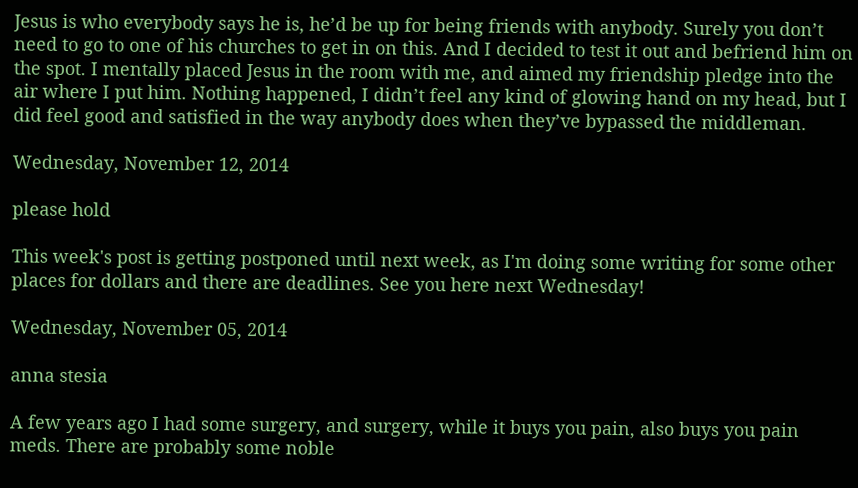Jesus is who everybody says he is, he’d be up for being friends with anybody. Surely you don’t need to go to one of his churches to get in on this. And I decided to test it out and befriend him on the spot. I mentally placed Jesus in the room with me, and aimed my friendship pledge into the air where I put him. Nothing happened, I didn’t feel any kind of glowing hand on my head, but I did feel good and satisfied in the way anybody does when they’ve bypassed the middleman.

Wednesday, November 12, 2014

please hold

This week's post is getting postponed until next week, as I'm doing some writing for some other places for dollars and there are deadlines. See you here next Wednesday!

Wednesday, November 05, 2014

anna stesia

A few years ago I had some surgery, and surgery, while it buys you pain, also buys you pain meds. There are probably some noble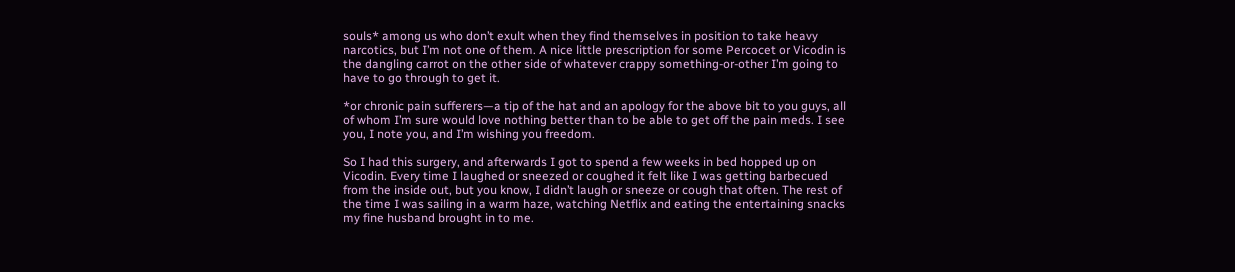souls* among us who don’t exult when they find themselves in position to take heavy narcotics, but I’m not one of them. A nice little prescription for some Percocet or Vicodin is the dangling carrot on the other side of whatever crappy something-or-other I’m going to have to go through to get it.

*or chronic pain sufferers—a tip of the hat and an apology for the above bit to you guys, all of whom I’m sure would love nothing better than to be able to get off the pain meds. I see you, I note you, and I’m wishing you freedom.

So I had this surgery, and afterwards I got to spend a few weeks in bed hopped up on Vicodin. Every time I laughed or sneezed or coughed it felt like I was getting barbecued from the inside out, but you know, I didn’t laugh or sneeze or cough that often. The rest of the time I was sailing in a warm haze, watching Netflix and eating the entertaining snacks my fine husband brought in to me.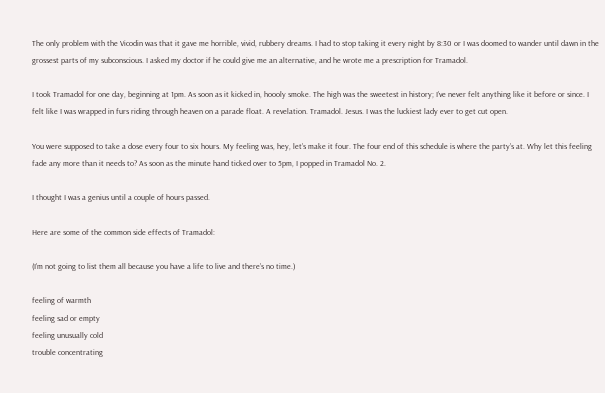The only problem with the Vicodin was that it gave me horrible, vivid, rubbery dreams. I had to stop taking it every night by 8:30 or I was doomed to wander until dawn in the grossest parts of my subconscious. I asked my doctor if he could give me an alternative, and he wrote me a prescription for Tramadol.

I took Tramadol for one day, beginning at 1pm. As soon as it kicked in, hoooly smoke. The high was the sweetest in history; I’ve never felt anything like it before or since. I felt like I was wrapped in furs riding through heaven on a parade float. A revelation. Tramadol. Jesus. I was the luckiest lady ever to get cut open.

You were supposed to take a dose every four to six hours. My feeling was, hey, let’s make it four. The four end of this schedule is where the party’s at. Why let this feeling fade any more than it needs to? As soon as the minute hand ticked over to 5pm, I popped in Tramadol No. 2.

I thought I was a genius until a couple of hours passed.

Here are some of the common side effects of Tramadol:

(I’m not going to list them all because you have a life to live and there’s no time.)

feeling of warmth
feeling sad or empty
feeling unusually cold
trouble concentrating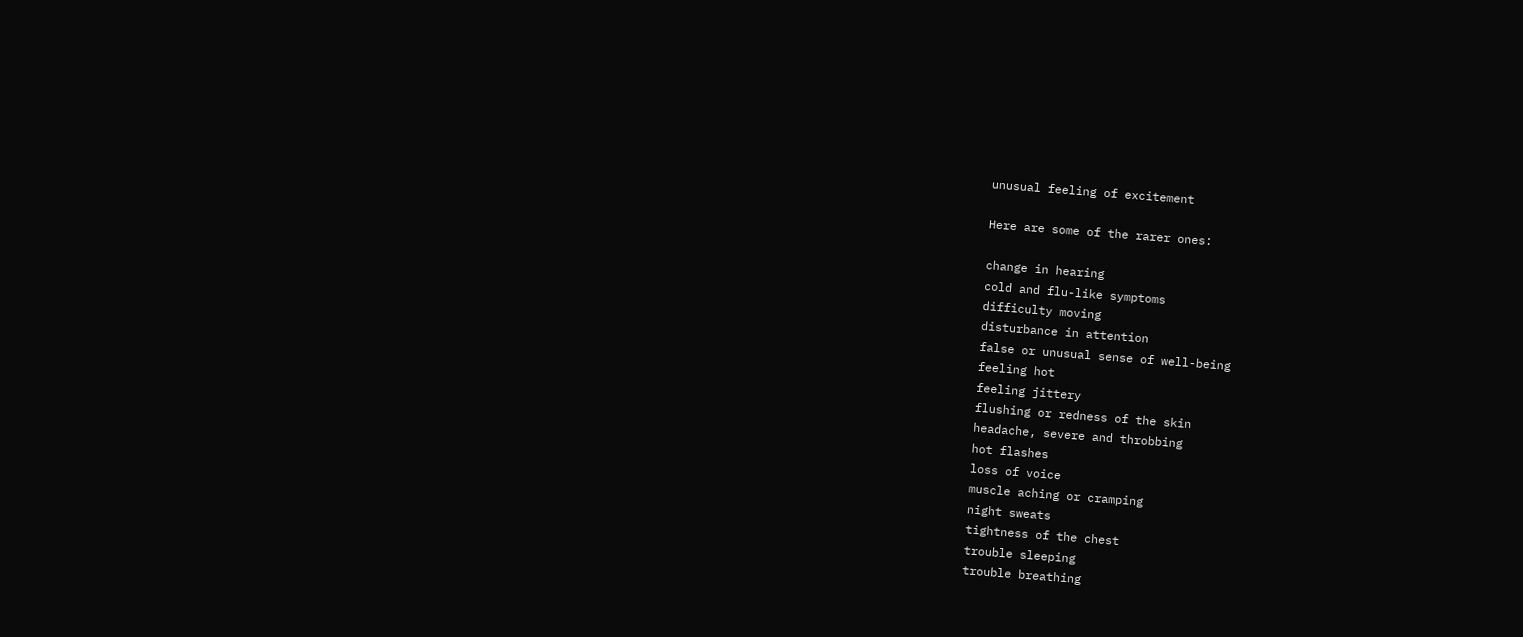unusual feeling of excitement

Here are some of the rarer ones:

change in hearing
cold and flu-like symptoms
difficulty moving
disturbance in attention
false or unusual sense of well-being
feeling hot
feeling jittery
flushing or redness of the skin
headache, severe and throbbing
hot flashes
loss of voice
muscle aching or cramping
night sweats
tightness of the chest
trouble sleeping
trouble breathing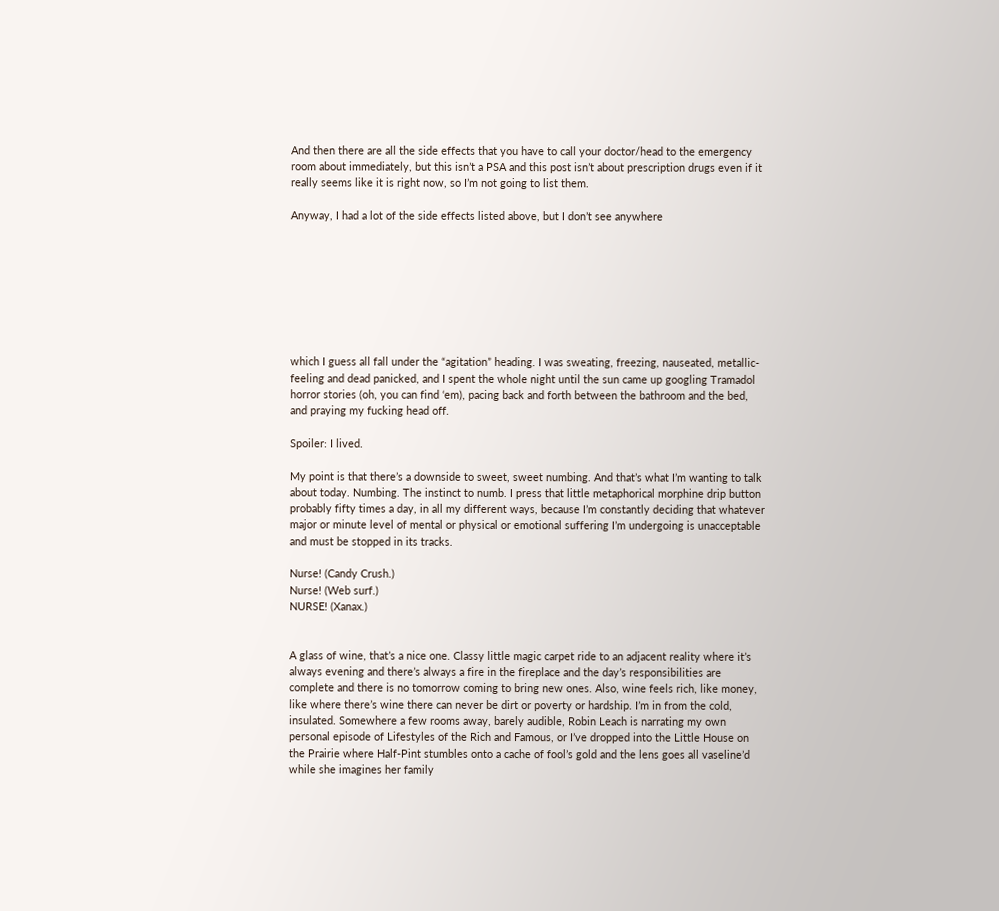And then there are all the side effects that you have to call your doctor/head to the emergency room about immediately, but this isn’t a PSA and this post isn’t about prescription drugs even if it really seems like it is right now, so I’m not going to list them.

Anyway, I had a lot of the side effects listed above, but I don’t see anywhere








which I guess all fall under the “agitation” heading. I was sweating, freezing, nauseated, metallic-feeling and dead panicked, and I spent the whole night until the sun came up googling Tramadol horror stories (oh, you can find ‘em), pacing back and forth between the bathroom and the bed, and praying my fucking head off.

Spoiler: I lived.

My point is that there’s a downside to sweet, sweet numbing. And that’s what I’m wanting to talk about today. Numbing. The instinct to numb. I press that little metaphorical morphine drip button probably fifty times a day, in all my different ways, because I’m constantly deciding that whatever major or minute level of mental or physical or emotional suffering I’m undergoing is unacceptable and must be stopped in its tracks.

Nurse! (Candy Crush.)
Nurse! (Web surf.)
NURSE! (Xanax.)


A glass of wine, that’s a nice one. Classy little magic carpet ride to an adjacent reality where it’s always evening and there’s always a fire in the fireplace and the day’s responsibilities are complete and there is no tomorrow coming to bring new ones. Also, wine feels rich, like money, like where there’s wine there can never be dirt or poverty or hardship. I’m in from the cold, insulated. Somewhere a few rooms away, barely audible, Robin Leach is narrating my own personal episode of Lifestyles of the Rich and Famous, or I’ve dropped into the Little House on the Prairie where Half-Pint stumbles onto a cache of fool’s gold and the lens goes all vaseline’d while she imagines her family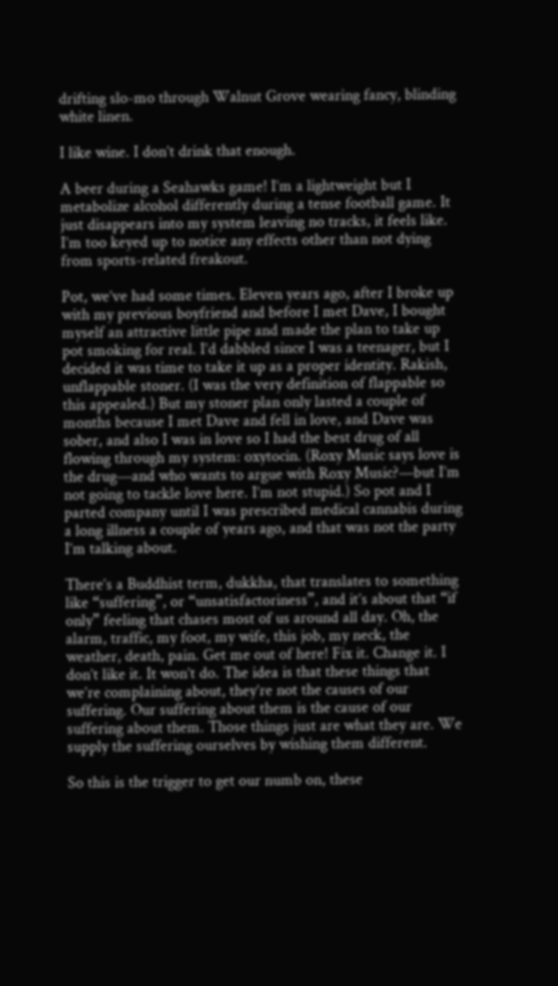drifting slo-mo through Walnut Grove wearing fancy, blinding white linen.

I like wine. I don’t drink that enough.

A beer during a Seahawks game! I’m a lightweight but I metabolize alcohol differently during a tense football game. It just disappears into my system leaving no tracks, it feels like. I’m too keyed up to notice any effects other than not dying from sports-related freakout.

Pot, we’ve had some times. Eleven years ago, after I broke up with my previous boyfriend and before I met Dave, I bought myself an attractive little pipe and made the plan to take up pot smoking for real. I’d dabbled since I was a teenager, but I decided it was time to take it up as a proper identity. Rakish, unflappable stoner. (I was the very definition of flappable so this appealed.) But my stoner plan only lasted a couple of months because I met Dave and fell in love, and Dave was sober, and also I was in love so I had the best drug of all flowing through my system: oxytocin. (Roxy Music says love is the drug—and who wants to argue with Roxy Music?—but I’m not going to tackle love here. I’m not stupid.) So pot and I parted company until I was prescribed medical cannabis during a long illness a couple of years ago, and that was not the party I’m talking about.

There’s a Buddhist term, dukkha, that translates to something like “suffering”, or “unsatisfactoriness”, and it’s about that “if only” feeling that chases most of us around all day. Oh, the alarm, traffic, my foot, my wife, this job, my neck, the weather, death, pain. Get me out of here! Fix it. Change it. I don’t like it. It won’t do. The idea is that these things that we’re complaining about, they’re not the causes of our suffering. Our suffering about them is the cause of our suffering about them. Those things just are what they are. We supply the suffering ourselves by wishing them different.

So this is the trigger to get our numb on, these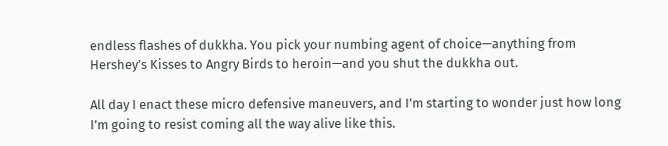endless flashes of dukkha. You pick your numbing agent of choice—anything from Hershey’s Kisses to Angry Birds to heroin—and you shut the dukkha out.

All day I enact these micro defensive maneuvers, and I’m starting to wonder just how long I’m going to resist coming all the way alive like this.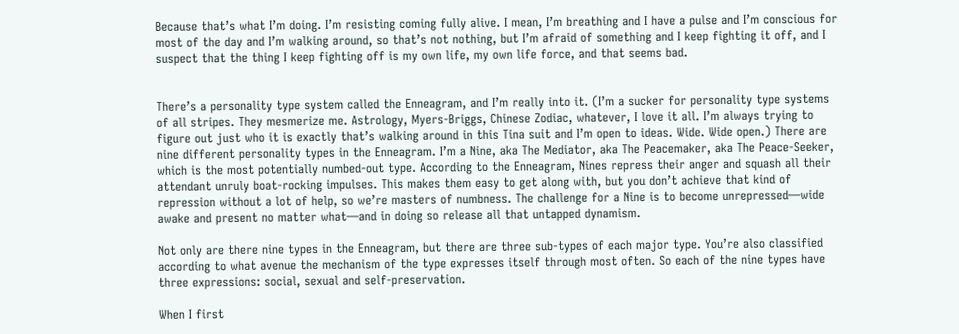Because that’s what I’m doing. I’m resisting coming fully alive. I mean, I’m breathing and I have a pulse and I’m conscious for most of the day and I’m walking around, so that’s not nothing, but I’m afraid of something and I keep fighting it off, and I suspect that the thing I keep fighting off is my own life, my own life force, and that seems bad.


There’s a personality type system called the Enneagram, and I’m really into it. (I’m a sucker for personality type systems of all stripes. They mesmerize me. Astrology, Myers-Briggs, Chinese Zodiac, whatever, I love it all. I’m always trying to figure out just who it is exactly that’s walking around in this Tina suit and I’m open to ideas. Wide. Wide open.) There are nine different personality types in the Enneagram. I’m a Nine, aka The Mediator, aka The Peacemaker, aka The Peace-Seeker, which is the most potentially numbed-out type. According to the Enneagram, Nines repress their anger and squash all their attendant unruly boat-rocking impulses. This makes them easy to get along with, but you don’t achieve that kind of repression without a lot of help, so we’re masters of numbness. The challenge for a Nine is to become unrepressed—wide awake and present no matter what—and in doing so release all that untapped dynamism.

Not only are there nine types in the Enneagram, but there are three sub-types of each major type. You’re also classified according to what avenue the mechanism of the type expresses itself through most often. So each of the nine types have three expressions: social, sexual and self-preservation.

When I first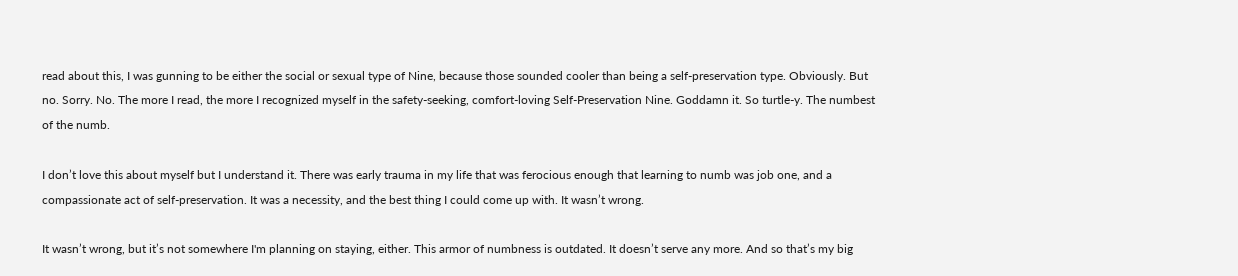read about this, I was gunning to be either the social or sexual type of Nine, because those sounded cooler than being a self-preservation type. Obviously. But no. Sorry. No. The more I read, the more I recognized myself in the safety-seeking, comfort-loving Self-Preservation Nine. Goddamn it. So turtle-y. The numbest of the numb.

I don’t love this about myself but I understand it. There was early trauma in my life that was ferocious enough that learning to numb was job one, and a compassionate act of self-preservation. It was a necessity, and the best thing I could come up with. It wasn’t wrong.

It wasn’t wrong, but it’s not somewhere I'm planning on staying, either. This armor of numbness is outdated. It doesn’t serve any more. And so that’s my big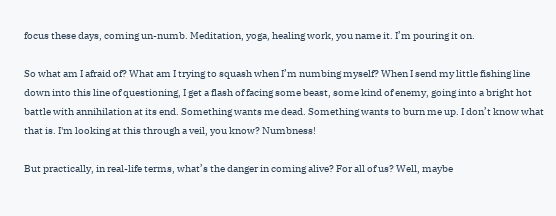focus these days, coming un-numb. Meditation, yoga, healing work, you name it. I’m pouring it on.

So what am I afraid of? What am I trying to squash when I’m numbing myself? When I send my little fishing line down into this line of questioning, I get a flash of facing some beast, some kind of enemy, going into a bright hot battle with annihilation at its end. Something wants me dead. Something wants to burn me up. I don’t know what that is. I'm looking at this through a veil, you know? Numbness!

But practically, in real-life terms, what’s the danger in coming alive? For all of us? Well, maybe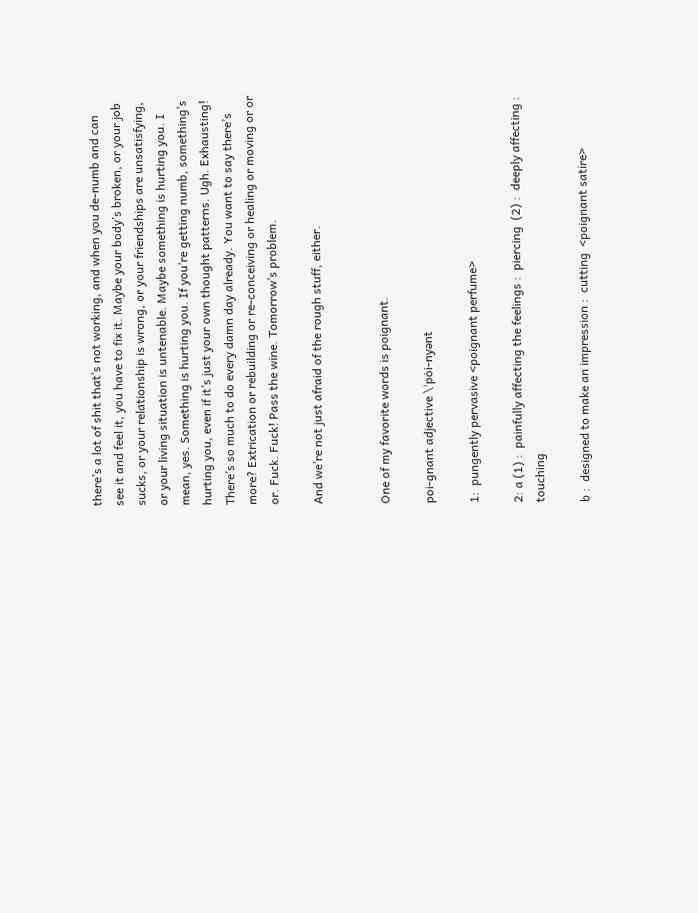there’s a lot of shit that’s not working, and when you de-numb and can see it and feel it, you have to fix it. Maybe your body’s broken, or your job sucks, or your relationship is wrong, or your friendships are unsatisfying, or your living situation is untenable. Maybe something is hurting you. I mean, yes. Something is hurting you. If you’re getting numb, something’s hurting you, even if it’s just your own thought patterns. Ugh. Exhausting! There’s so much to do every damn day already. You want to say there’s more? Extrication or rebuilding or re-conceiving or healing or moving or or or. Fuck. Fuck! Pass the wine. Tomorrow’s problem.

And we’re not just afraid of the rough stuff, either.


One of my favorite words is poignant.

poi-gnant adjective \ˈpȯi-nyənt

1:  pungently pervasive <poignant perfume>

2: a (1) :  painfully affecting the feelings :  piercing  (2) :  deeply affecting :  touching

b :  designed to make an impression :  cutting  <poignant satire>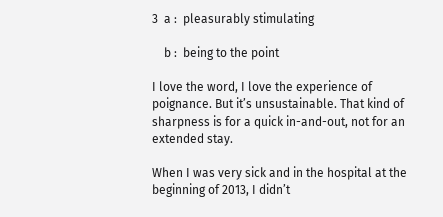3  a :  pleasurably stimulating

    b :  being to the point

I love the word, I love the experience of poignance. But it’s unsustainable. That kind of sharpness is for a quick in-and-out, not for an extended stay.

When I was very sick and in the hospital at the beginning of 2013, I didn’t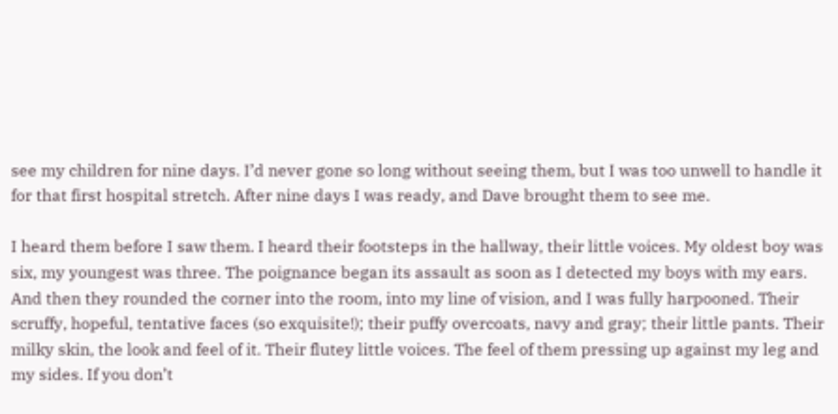see my children for nine days. I’d never gone so long without seeing them, but I was too unwell to handle it for that first hospital stretch. After nine days I was ready, and Dave brought them to see me.

I heard them before I saw them. I heard their footsteps in the hallway, their little voices. My oldest boy was six, my youngest was three. The poignance began its assault as soon as I detected my boys with my ears. And then they rounded the corner into the room, into my line of vision, and I was fully harpooned. Their scruffy, hopeful, tentative faces (so exquisite!); their puffy overcoats, navy and gray; their little pants. Their milky skin, the look and feel of it. Their flutey little voices. The feel of them pressing up against my leg and my sides. If you don’t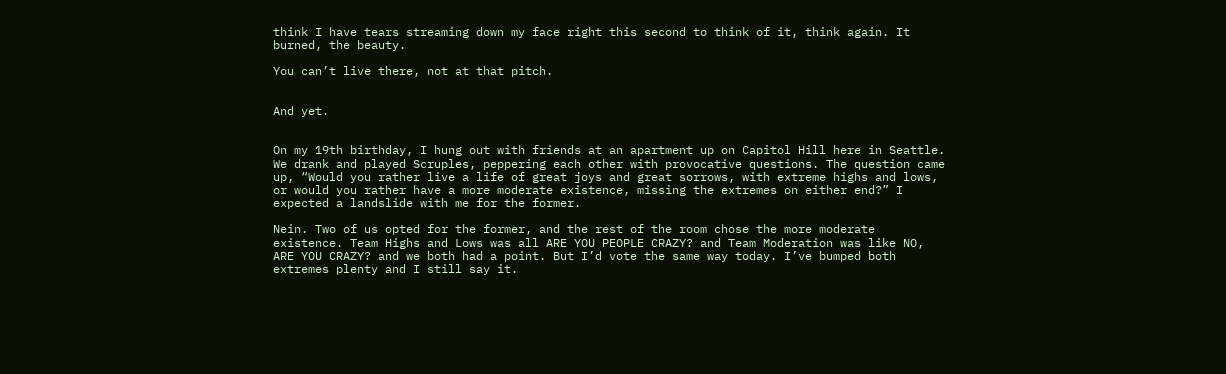think I have tears streaming down my face right this second to think of it, think again. It burned, the beauty.

You can’t live there, not at that pitch.


And yet.


On my 19th birthday, I hung out with friends at an apartment up on Capitol Hill here in Seattle. We drank and played Scruples, peppering each other with provocative questions. The question came up, “Would you rather live a life of great joys and great sorrows, with extreme highs and lows, or would you rather have a more moderate existence, missing the extremes on either end?” I expected a landslide with me for the former.

Nein. Two of us opted for the former, and the rest of the room chose the more moderate existence. Team Highs and Lows was all ARE YOU PEOPLE CRAZY? and Team Moderation was like NO, ARE YOU CRAZY? and we both had a point. But I’d vote the same way today. I’ve bumped both extremes plenty and I still say it.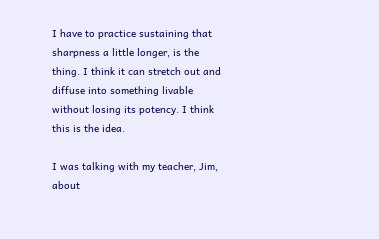I have to practice sustaining that sharpness a little longer, is the thing. I think it can stretch out and diffuse into something livable without losing its potency. I think this is the idea.

I was talking with my teacher, Jim, about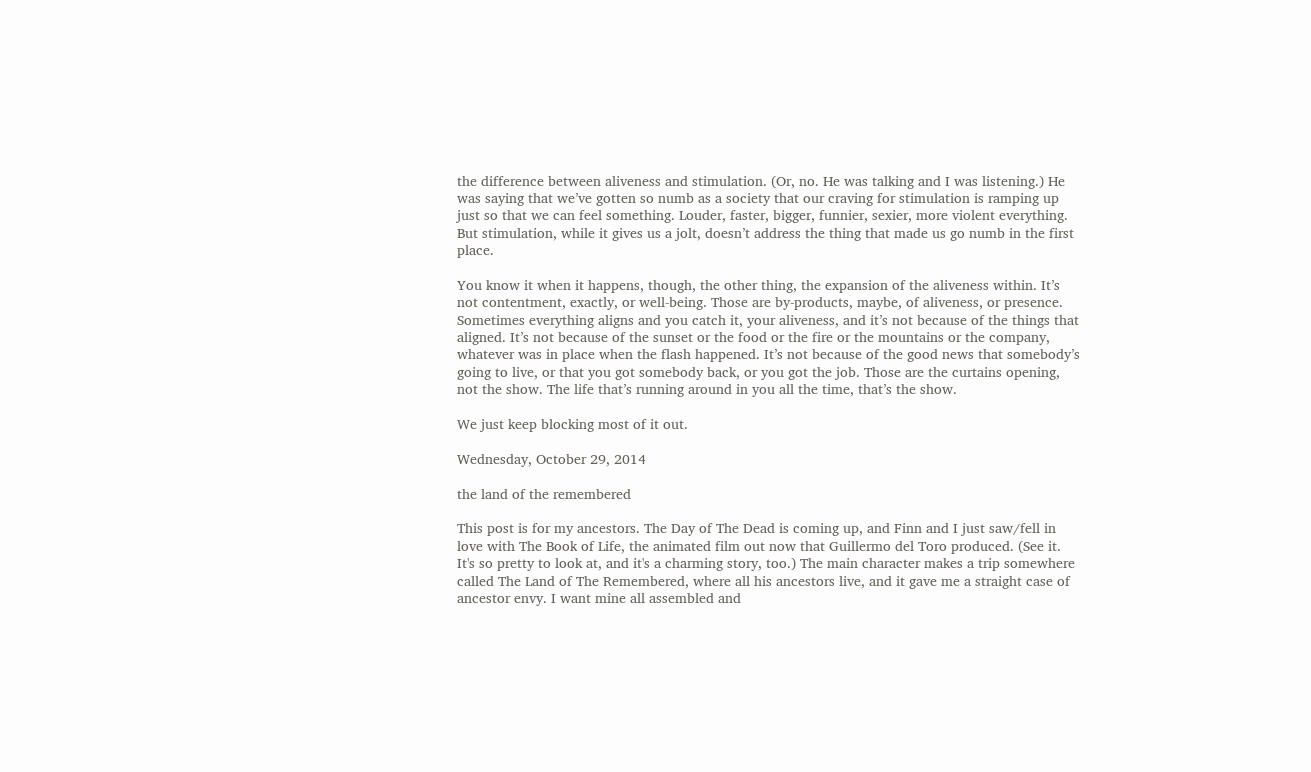the difference between aliveness and stimulation. (Or, no. He was talking and I was listening.) He was saying that we’ve gotten so numb as a society that our craving for stimulation is ramping up just so that we can feel something. Louder, faster, bigger, funnier, sexier, more violent everything. But stimulation, while it gives us a jolt, doesn’t address the thing that made us go numb in the first place.

You know it when it happens, though, the other thing, the expansion of the aliveness within. It’s not contentment, exactly, or well-being. Those are by-products, maybe, of aliveness, or presence. Sometimes everything aligns and you catch it, your aliveness, and it’s not because of the things that aligned. It’s not because of the sunset or the food or the fire or the mountains or the company, whatever was in place when the flash happened. It’s not because of the good news that somebody’s going to live, or that you got somebody back, or you got the job. Those are the curtains opening, not the show. The life that’s running around in you all the time, that’s the show.

We just keep blocking most of it out.

Wednesday, October 29, 2014

the land of the remembered

This post is for my ancestors. The Day of The Dead is coming up, and Finn and I just saw/fell in love with The Book of Life, the animated film out now that Guillermo del Toro produced. (See it. It's so pretty to look at, and it's a charming story, too.) The main character makes a trip somewhere called The Land of The Remembered, where all his ancestors live, and it gave me a straight case of ancestor envy. I want mine all assembled and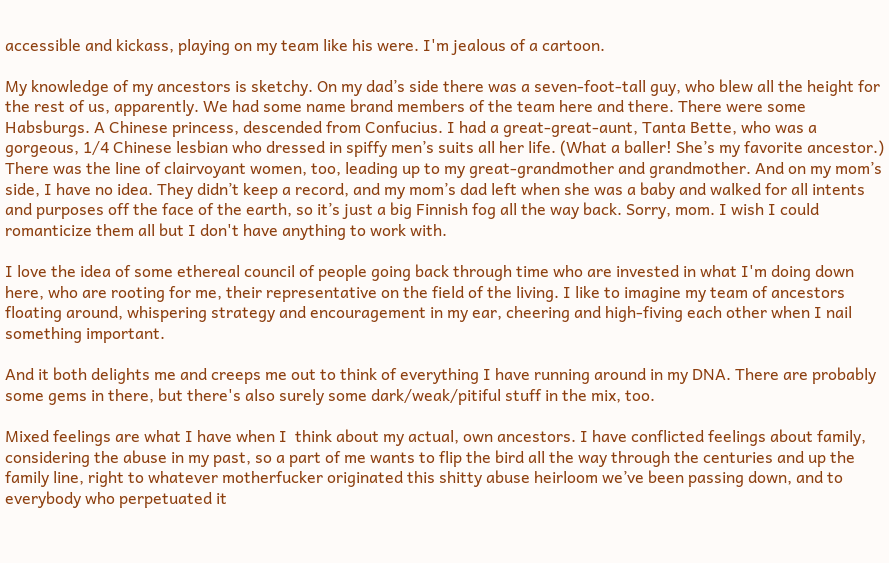accessible and kickass, playing on my team like his were. I'm jealous of a cartoon.

My knowledge of my ancestors is sketchy. On my dad’s side there was a seven-foot-tall guy, who blew all the height for the rest of us, apparently. We had some name brand members of the team here and there. There were some Habsburgs. A Chinese princess, descended from Confucius. I had a great-great-aunt, Tanta Bette, who was a gorgeous, 1/4 Chinese lesbian who dressed in spiffy men’s suits all her life. (What a baller! She’s my favorite ancestor.) There was the line of clairvoyant women, too, leading up to my great-grandmother and grandmother. And on my mom’s side, I have no idea. They didn’t keep a record, and my mom’s dad left when she was a baby and walked for all intents and purposes off the face of the earth, so it’s just a big Finnish fog all the way back. Sorry, mom. I wish I could romanticize them all but I don't have anything to work with.

I love the idea of some ethereal council of people going back through time who are invested in what I'm doing down here, who are rooting for me, their representative on the field of the living. I like to imagine my team of ancestors floating around, whispering strategy and encouragement in my ear, cheering and high-fiving each other when I nail something important.

And it both delights me and creeps me out to think of everything I have running around in my DNA. There are probably some gems in there, but there's also surely some dark/weak/pitiful stuff in the mix, too.

Mixed feelings are what I have when I  think about my actual, own ancestors. I have conflicted feelings about family, considering the abuse in my past, so a part of me wants to flip the bird all the way through the centuries and up the family line, right to whatever motherfucker originated this shitty abuse heirloom we’ve been passing down, and to everybody who perpetuated it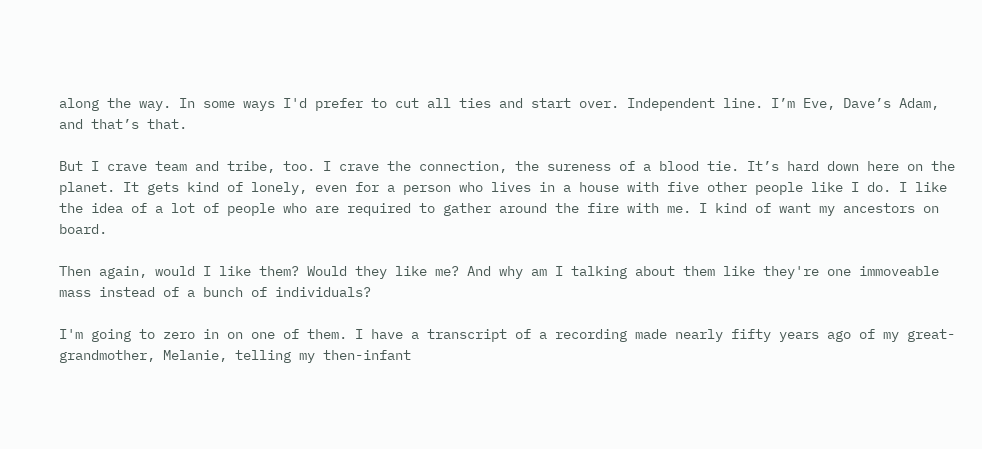along the way. In some ways I'd prefer to cut all ties and start over. Independent line. I’m Eve, Dave’s Adam, and that’s that.

But I crave team and tribe, too. I crave the connection, the sureness of a blood tie. It’s hard down here on the planet. It gets kind of lonely, even for a person who lives in a house with five other people like I do. I like the idea of a lot of people who are required to gather around the fire with me. I kind of want my ancestors on board.

Then again, would I like them? Would they like me? And why am I talking about them like they're one immoveable mass instead of a bunch of individuals?

I'm going to zero in on one of them. I have a transcript of a recording made nearly fifty years ago of my great-grandmother, Melanie, telling my then-infant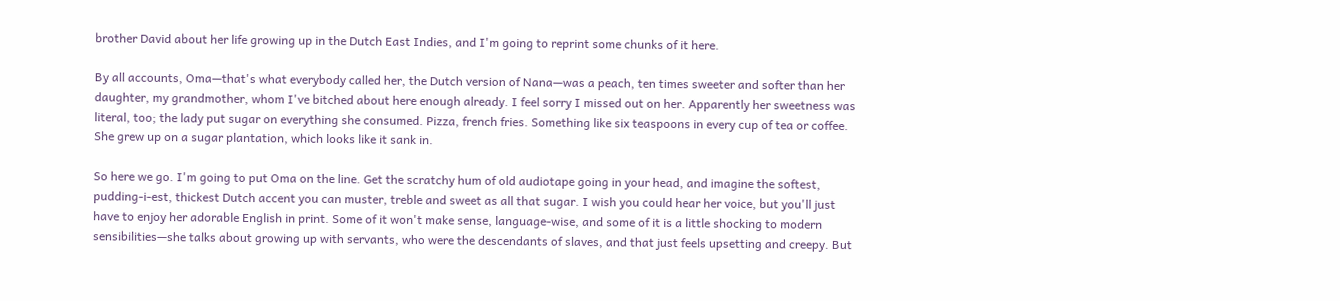brother David about her life growing up in the Dutch East Indies, and I'm going to reprint some chunks of it here.

By all accounts, Oma—that's what everybody called her, the Dutch version of Nana—was a peach, ten times sweeter and softer than her daughter, my grandmother, whom I've bitched about here enough already. I feel sorry I missed out on her. Apparently her sweetness was literal, too; the lady put sugar on everything she consumed. Pizza, french fries. Something like six teaspoons in every cup of tea or coffee. She grew up on a sugar plantation, which looks like it sank in.

So here we go. I'm going to put Oma on the line. Get the scratchy hum of old audiotape going in your head, and imagine the softest, pudding-i-est, thickest Dutch accent you can muster, treble and sweet as all that sugar. I wish you could hear her voice, but you'll just have to enjoy her adorable English in print. Some of it won't make sense, language-wise, and some of it is a little shocking to modern sensibilities—she talks about growing up with servants, who were the descendants of slaves, and that just feels upsetting and creepy. But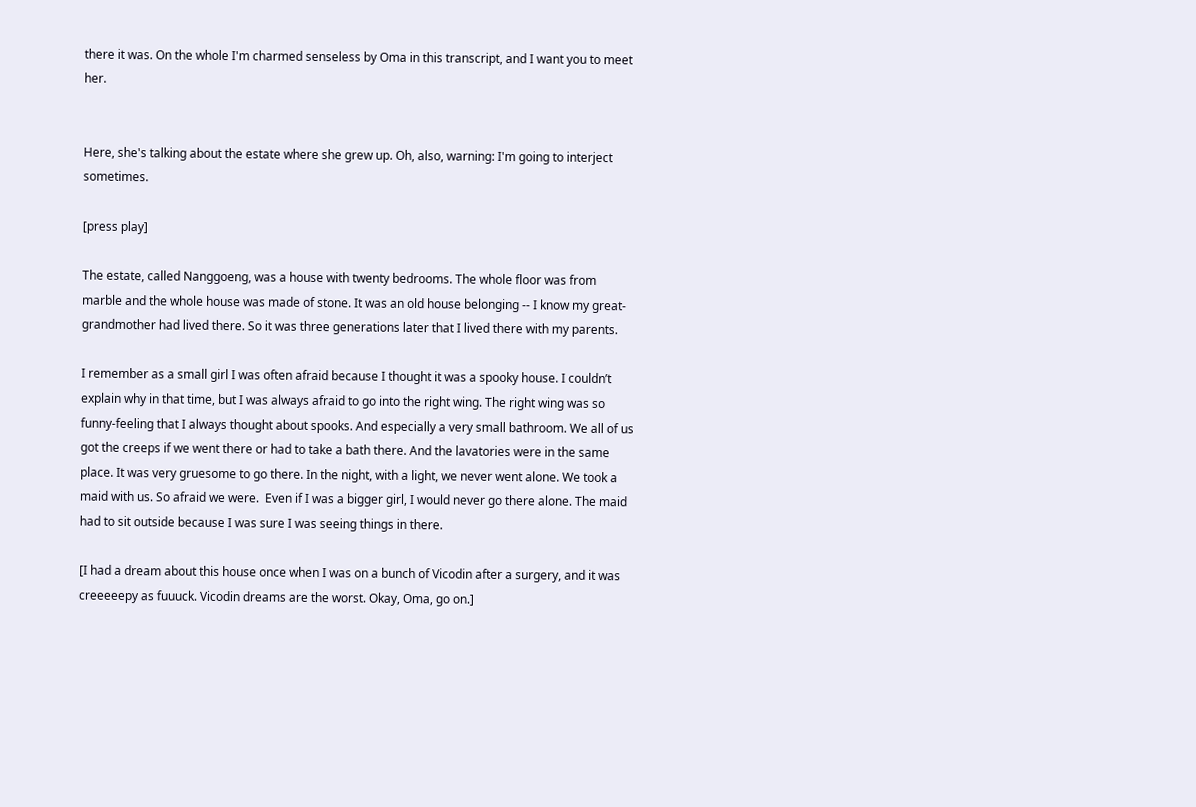there it was. On the whole I'm charmed senseless by Oma in this transcript, and I want you to meet her.


Here, she's talking about the estate where she grew up. Oh, also, warning: I'm going to interject sometimes.

[press play]

The estate, called Nanggoeng, was a house with twenty bedrooms. The whole floor was from marble and the whole house was made of stone. It was an old house belonging -- I know my great-grandmother had lived there. So it was three generations later that I lived there with my parents.

I remember as a small girl I was often afraid because I thought it was a spooky house. I couldn’t explain why in that time, but I was always afraid to go into the right wing. The right wing was so funny-feeling that I always thought about spooks. And especially a very small bathroom. We all of us got the creeps if we went there or had to take a bath there. And the lavatories were in the same place. It was very gruesome to go there. In the night, with a light, we never went alone. We took a maid with us. So afraid we were.  Even if I was a bigger girl, I would never go there alone. The maid had to sit outside because I was sure I was seeing things in there.

[I had a dream about this house once when I was on a bunch of Vicodin after a surgery, and it was creeeeepy as fuuuck. Vicodin dreams are the worst. Okay, Oma, go on.]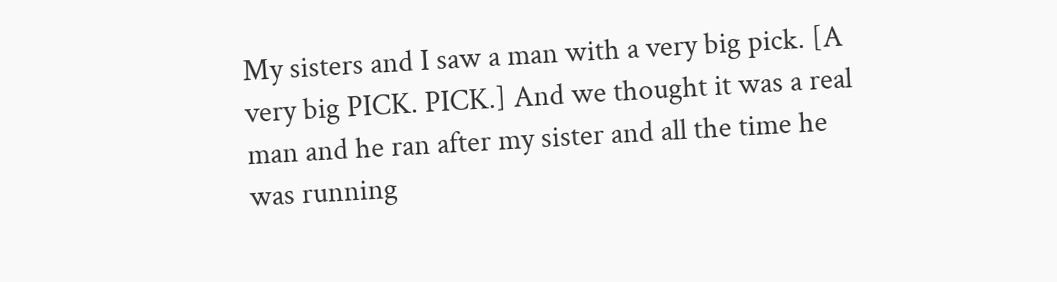My sisters and I saw a man with a very big pick. [A very big PICK. PICK.] And we thought it was a real man and he ran after my sister and all the time he was running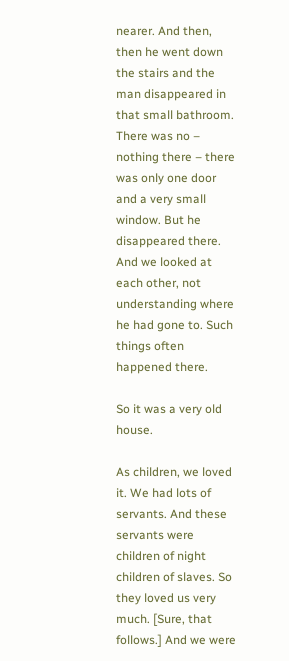nearer. And then, then he went down the stairs and the man disappeared in that small bathroom. There was no – nothing there – there was only one door and a very small window. But he disappeared there. And we looked at each other, not understanding where he had gone to. Such things often happened there.

So it was a very old house.

As children, we loved it. We had lots of servants. And these servants were children of night children of slaves. So they loved us very much. [Sure, that follows.] And we were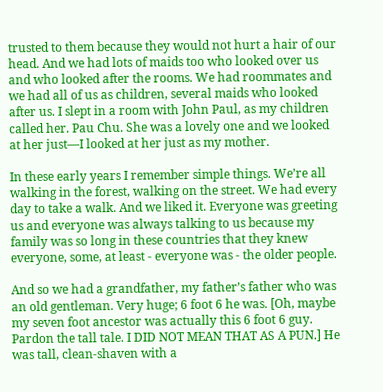trusted to them because they would not hurt a hair of our head. And we had lots of maids too who looked over us and who looked after the rooms. We had roommates and we had all of us as children, several maids who looked after us. I slept in a room with John Paul, as my children called her. Pau Chu. She was a lovely one and we looked at her just—I looked at her just as my mother.

In these early years I remember simple things. We’re all walking in the forest, walking on the street. We had every day to take a walk. And we liked it. Everyone was greeting us and everyone was always talking to us because my family was so long in these countries that they knew everyone, some, at least - everyone was - the older people.

And so we had a grandfather, my father’s father who was an old gentleman. Very huge; 6 foot 6 he was. [Oh, maybe my seven foot ancestor was actually this 6 foot 6 guy. Pardon the tall tale. I DID NOT MEAN THAT AS A PUN.] He was tall, clean-shaven with a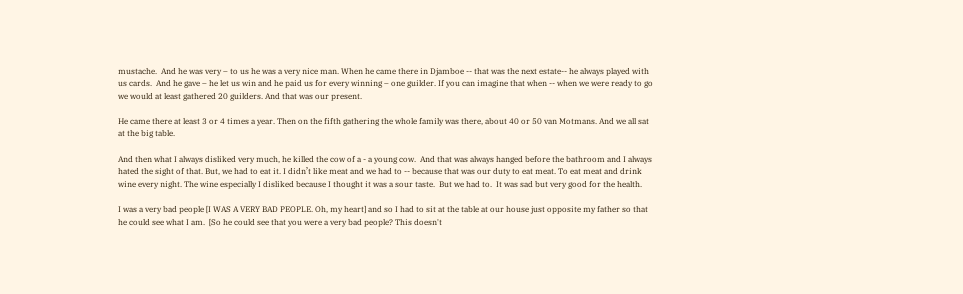mustache.  And he was very – to us he was a very nice man. When he came there in Djamboe -- that was the next estate-- he always played with us cards.  And he gave – he let us win and he paid us for every winning – one guilder. If you can imagine that when -- when we were ready to go we would at least gathered 20 guilders. And that was our present.

He came there at least 3 or 4 times a year. Then on the fifth gathering the whole family was there, about 40 or 50 van Motmans. And we all sat at the big table.

And then what I always disliked very much, he killed the cow of a - a young cow.  And that was always hanged before the bathroom and I always hated the sight of that. But, we had to eat it. I didn’t like meat and we had to -- because that was our duty to eat meat. To eat meat and drink wine every night. The wine especially I disliked because I thought it was a sour taste.  But we had to.  It was sad but very good for the health.

I was a very bad people [I WAS A VERY BAD PEOPLE. Oh, my heart] and so I had to sit at the table at our house just opposite my father so that he could see what I am.  [So he could see that you were a very bad people? This doesn't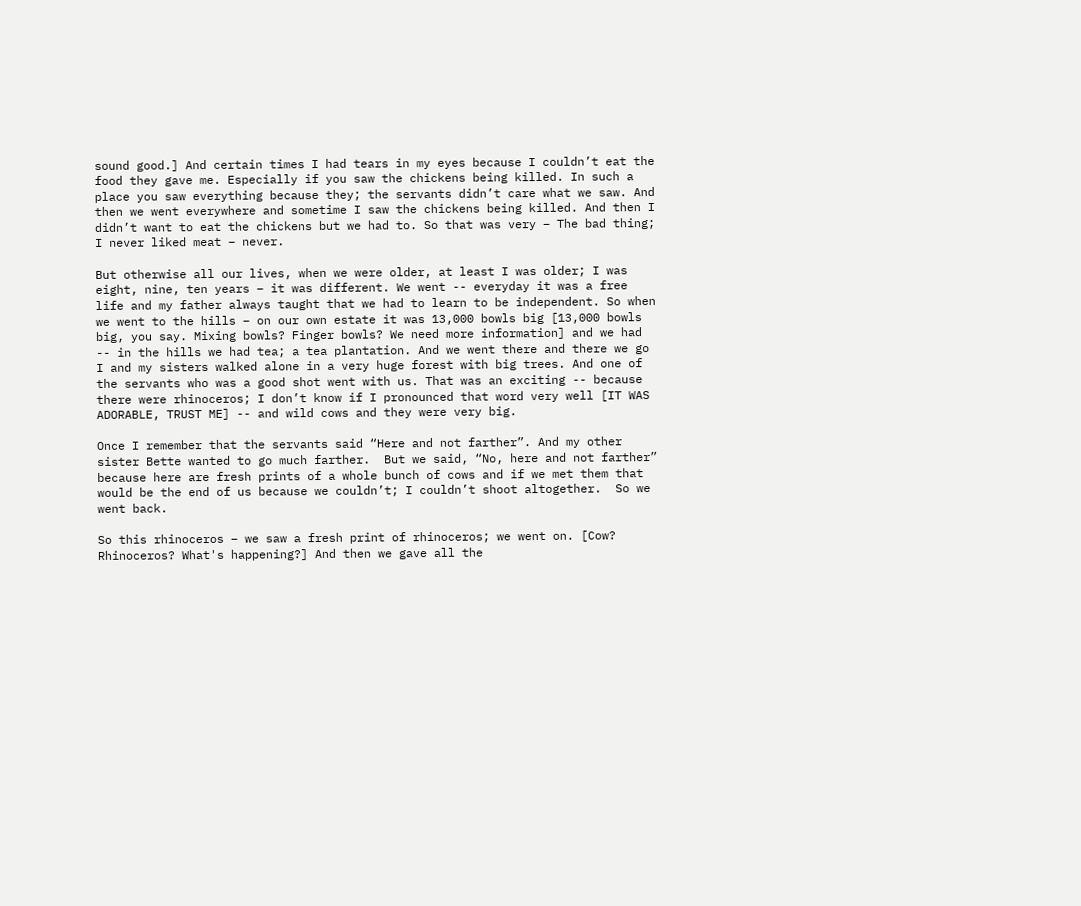sound good.] And certain times I had tears in my eyes because I couldn’t eat the food they gave me. Especially if you saw the chickens being killed. In such a place you saw everything because they; the servants didn’t care what we saw. And then we went everywhere and sometime I saw the chickens being killed. And then I didn’t want to eat the chickens but we had to. So that was very – The bad thing; I never liked meat – never.

But otherwise all our lives, when we were older, at least I was older; I was eight, nine, ten years – it was different. We went -- everyday it was a free life and my father always taught that we had to learn to be independent. So when we went to the hills – on our own estate it was 13,000 bowls big [13,000 bowls big, you say. Mixing bowls? Finger bowls? We need more information] and we had -- in the hills we had tea; a tea plantation. And we went there and there we go I and my sisters walked alone in a very huge forest with big trees. And one of the servants who was a good shot went with us. That was an exciting -- because there were rhinoceros; I don’t know if I pronounced that word very well [IT WAS ADORABLE, TRUST ME] -- and wild cows and they were very big.

Once I remember that the servants said “Here and not farther”. And my other sister Bette wanted to go much farther.  But we said, “No, here and not farther” because here are fresh prints of a whole bunch of cows and if we met them that would be the end of us because we couldn’t; I couldn’t shoot altogether.  So we went back.

So this rhinoceros – we saw a fresh print of rhinoceros; we went on. [Cow? Rhinoceros? What's happening?] And then we gave all the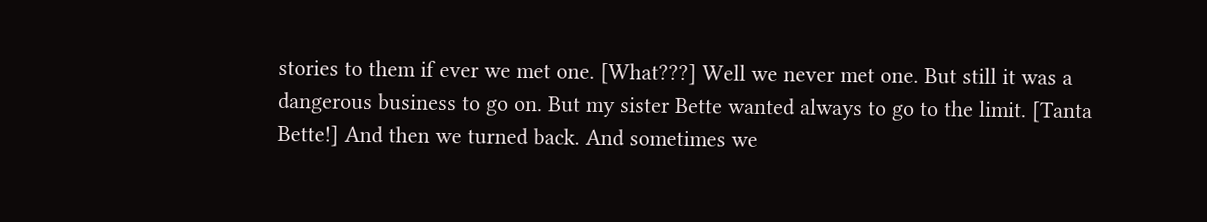stories to them if ever we met one. [What???] Well we never met one. But still it was a dangerous business to go on. But my sister Bette wanted always to go to the limit. [Tanta Bette!] And then we turned back. And sometimes we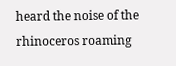heard the noise of the rhinoceros roaming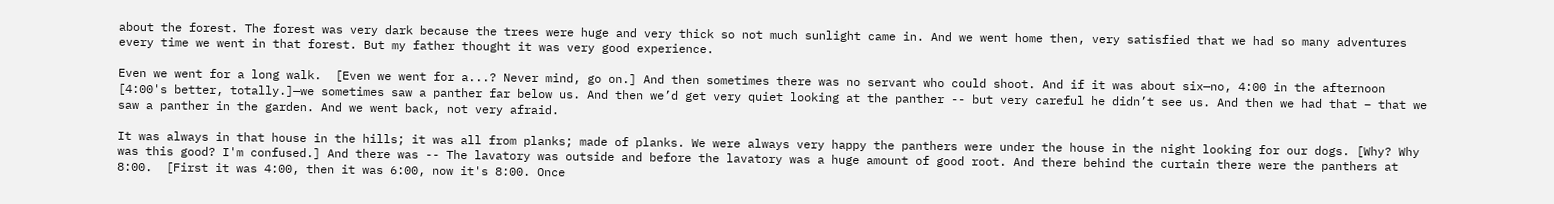about the forest. The forest was very dark because the trees were huge and very thick so not much sunlight came in. And we went home then, very satisfied that we had so many adventures every time we went in that forest. But my father thought it was very good experience.

Even we went for a long walk.  [Even we went for a...? Never mind, go on.] And then sometimes there was no servant who could shoot. And if it was about six—no, 4:00 in the afternoon [4:00's better, totally.]—we sometimes saw a panther far below us. And then we’d get very quiet looking at the panther -- but very careful he didn’t see us. And then we had that – that we saw a panther in the garden. And we went back, not very afraid.

It was always in that house in the hills; it was all from planks; made of planks. We were always very happy the panthers were under the house in the night looking for our dogs. [Why? Why was this good? I'm confused.] And there was -- The lavatory was outside and before the lavatory was a huge amount of good root. And there behind the curtain there were the panthers at 8:00.  [First it was 4:00, then it was 6:00, now it's 8:00. Once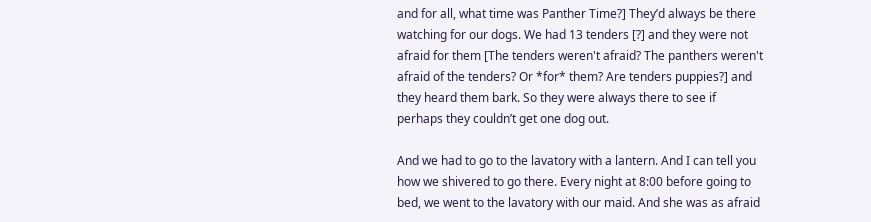and for all, what time was Panther Time?] They’d always be there watching for our dogs. We had 13 tenders [?] and they were not afraid for them [The tenders weren't afraid? The panthers weren't afraid of the tenders? Or *for* them? Are tenders puppies?] and they heard them bark. So they were always there to see if perhaps they couldn’t get one dog out.

And we had to go to the lavatory with a lantern. And I can tell you how we shivered to go there. Every night at 8:00 before going to bed, we went to the lavatory with our maid. And she was as afraid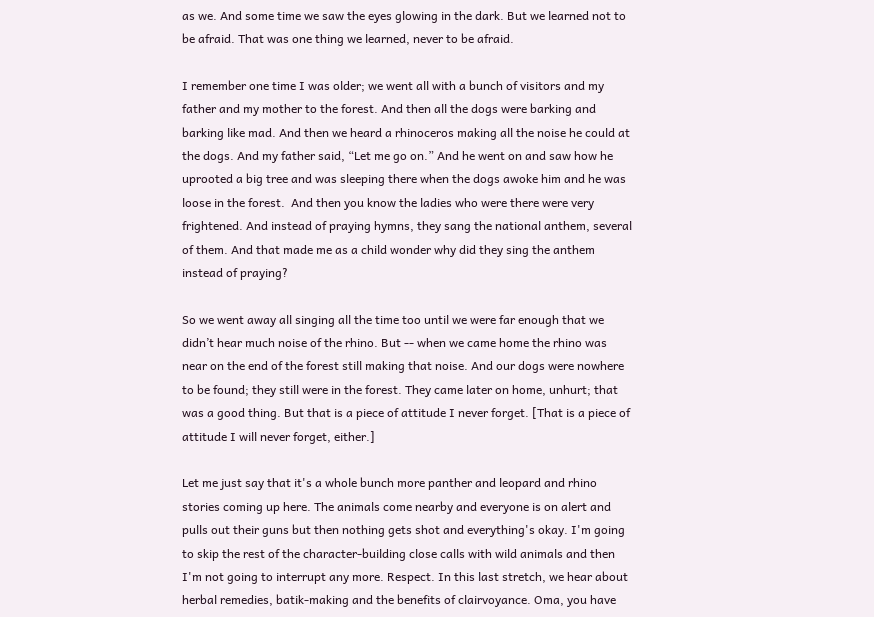as we. And some time we saw the eyes glowing in the dark. But we learned not to be afraid. That was one thing we learned, never to be afraid.

I remember one time I was older; we went all with a bunch of visitors and my father and my mother to the forest. And then all the dogs were barking and barking like mad. And then we heard a rhinoceros making all the noise he could at the dogs. And my father said, “Let me go on.” And he went on and saw how he uprooted a big tree and was sleeping there when the dogs awoke him and he was loose in the forest.  And then you know the ladies who were there were very frightened. And instead of praying hymns, they sang the national anthem, several of them. And that made me as a child wonder why did they sing the anthem instead of praying?

So we went away all singing all the time too until we were far enough that we didn’t hear much noise of the rhino. But -- when we came home the rhino was near on the end of the forest still making that noise. And our dogs were nowhere to be found; they still were in the forest. They came later on home, unhurt; that was a good thing. But that is a piece of attitude I never forget. [That is a piece of attitude I will never forget, either.]

Let me just say that it's a whole bunch more panther and leopard and rhino stories coming up here. The animals come nearby and everyone is on alert and pulls out their guns but then nothing gets shot and everything's okay. I'm going to skip the rest of the character-building close calls with wild animals and then I'm not going to interrupt any more. Respect. In this last stretch, we hear about herbal remedies, batik-making and the benefits of clairvoyance. Oma, you have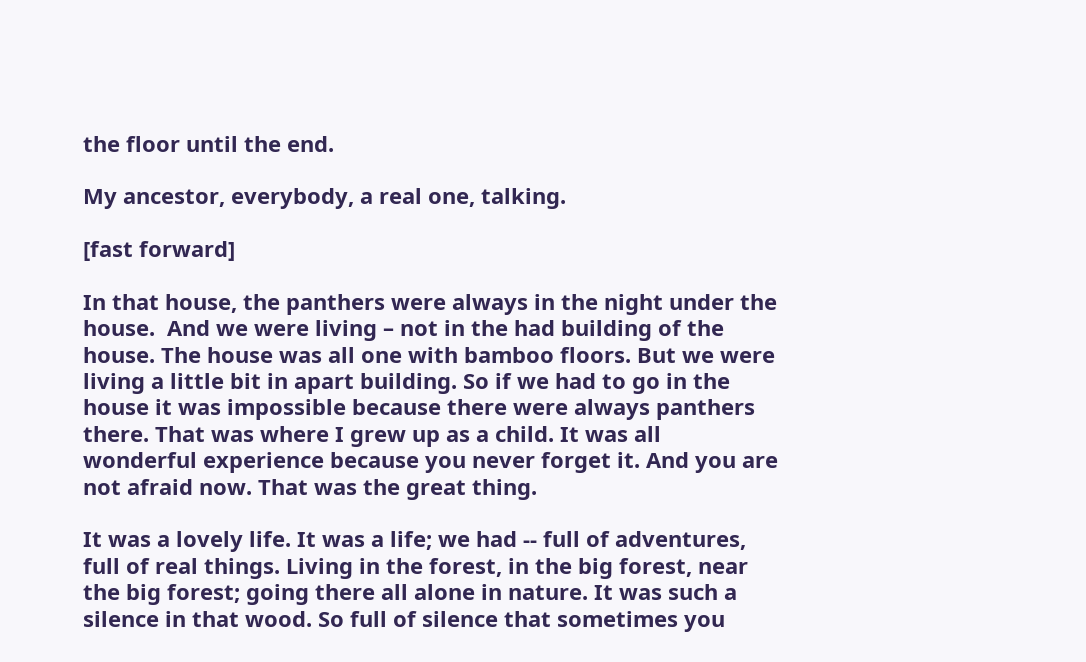the floor until the end.

My ancestor, everybody, a real one, talking.

[fast forward]

In that house, the panthers were always in the night under the house.  And we were living – not in the had building of the house. The house was all one with bamboo floors. But we were living a little bit in apart building. So if we had to go in the house it was impossible because there were always panthers there. That was where I grew up as a child. It was all wonderful experience because you never forget it. And you are not afraid now. That was the great thing.

It was a lovely life. It was a life; we had -- full of adventures, full of real things. Living in the forest, in the big forest, near the big forest; going there all alone in nature. It was such a silence in that wood. So full of silence that sometimes you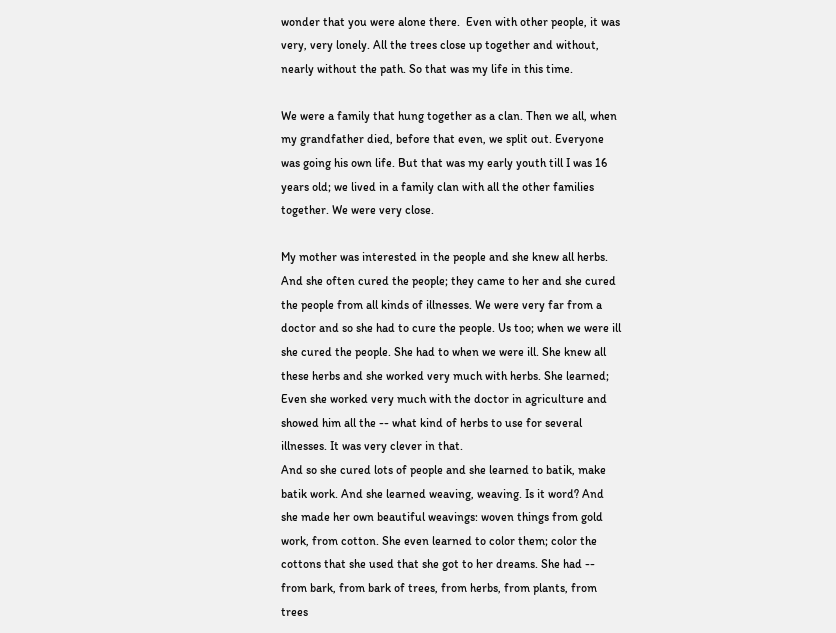wonder that you were alone there.  Even with other people, it was very, very lonely. All the trees close up together and without, nearly without the path. So that was my life in this time.

We were a family that hung together as a clan. Then we all, when my grandfather died, before that even, we split out. Everyone was going his own life. But that was my early youth till I was 16 years old; we lived in a family clan with all the other families together. We were very close.

My mother was interested in the people and she knew all herbs. And she often cured the people; they came to her and she cured the people from all kinds of illnesses. We were very far from a doctor and so she had to cure the people. Us too; when we were ill she cured the people. She had to when we were ill. She knew all these herbs and she worked very much with herbs. She learned; Even she worked very much with the doctor in agriculture and showed him all the -- what kind of herbs to use for several illnesses. It was very clever in that.
And so she cured lots of people and she learned to batik, make batik work. And she learned weaving, weaving. Is it word? And she made her own beautiful weavings: woven things from gold work, from cotton. She even learned to color them; color the cottons that she used that she got to her dreams. She had -- from bark, from bark of trees, from herbs, from plants, from trees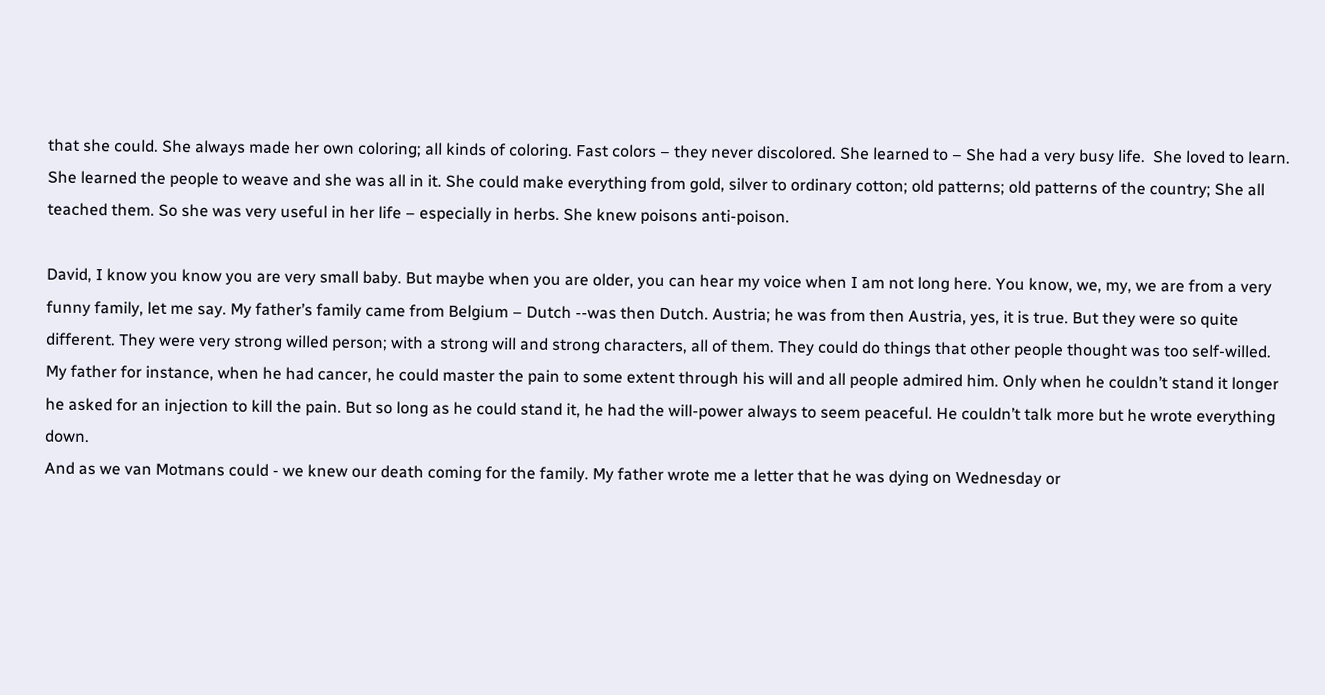that she could. She always made her own coloring; all kinds of coloring. Fast colors – they never discolored. She learned to – She had a very busy life.  She loved to learn. She learned the people to weave and she was all in it. She could make everything from gold, silver to ordinary cotton; old patterns; old patterns of the country; She all teached them. So she was very useful in her life – especially in herbs. She knew poisons anti-poison.

David, I know you know you are very small baby. But maybe when you are older, you can hear my voice when I am not long here. You know, we, my, we are from a very funny family, let me say. My father’s family came from Belgium – Dutch --was then Dutch. Austria; he was from then Austria, yes, it is true. But they were so quite different. They were very strong willed person; with a strong will and strong characters, all of them. They could do things that other people thought was too self-willed.
My father for instance, when he had cancer, he could master the pain to some extent through his will and all people admired him. Only when he couldn’t stand it longer he asked for an injection to kill the pain. But so long as he could stand it, he had the will-power always to seem peaceful. He couldn’t talk more but he wrote everything down.
And as we van Motmans could - we knew our death coming for the family. My father wrote me a letter that he was dying on Wednesday or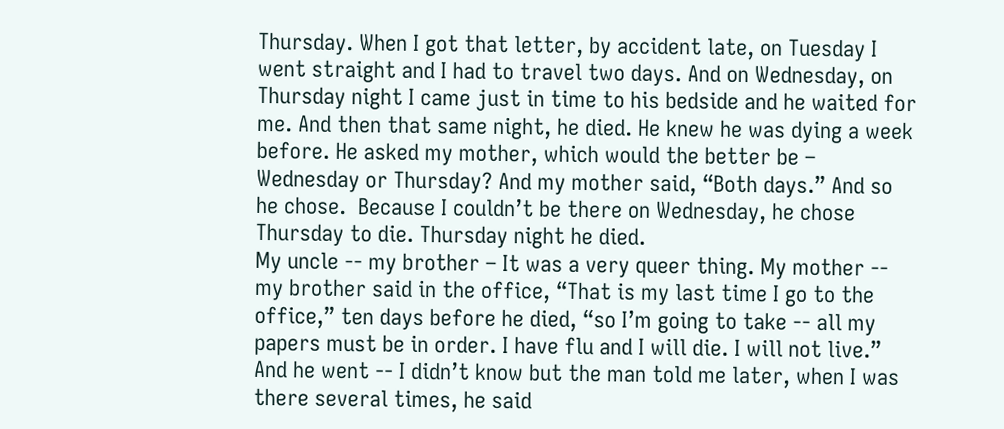Thursday. When I got that letter, by accident late, on Tuesday I went straight and I had to travel two days. And on Wednesday, on Thursday night I came just in time to his bedside and he waited for me. And then that same night, he died. He knew he was dying a week before. He asked my mother, which would the better be – Wednesday or Thursday? And my mother said, “Both days.” And so he chose.  Because I couldn’t be there on Wednesday, he chose Thursday to die. Thursday night he died.
My uncle -- my brother – It was a very queer thing. My mother -- my brother said in the office, “That is my last time I go to the office,” ten days before he died, “so I’m going to take -- all my papers must be in order. I have flu and I will die. I will not live.” And he went -- I didn’t know but the man told me later, when I was there several times, he said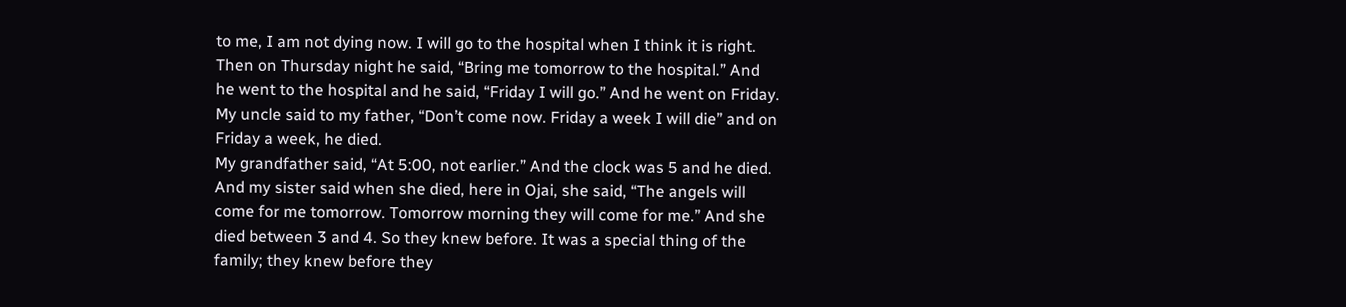to me, I am not dying now. I will go to the hospital when I think it is right. Then on Thursday night he said, “Bring me tomorrow to the hospital.” And he went to the hospital and he said, “Friday I will go.” And he went on Friday.
My uncle said to my father, “Don’t come now. Friday a week I will die” and on Friday a week, he died.
My grandfather said, “At 5:00, not earlier.” And the clock was 5 and he died.
And my sister said when she died, here in Ojai, she said, “The angels will come for me tomorrow. Tomorrow morning they will come for me.” And she died between 3 and 4. So they knew before. It was a special thing of the family; they knew before they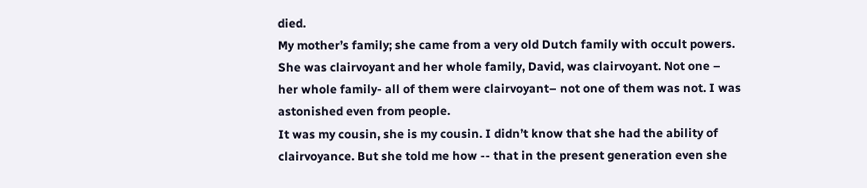died.
My mother’s family; she came from a very old Dutch family with occult powers. She was clairvoyant and her whole family, David, was clairvoyant. Not one – her whole family- all of them were clairvoyant– not one of them was not. I was astonished even from people.
It was my cousin, she is my cousin. I didn’t know that she had the ability of clairvoyance. But she told me how -- that in the present generation even she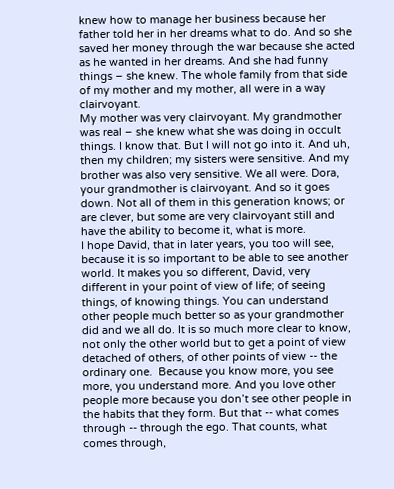knew how to manage her business because her father told her in her dreams what to do. And so she saved her money through the war because she acted as he wanted in her dreams. And she had funny things – she knew. The whole family from that side of my mother and my mother, all were in a way clairvoyant.
My mother was very clairvoyant. My grandmother was real – she knew what she was doing in occult things. I know that. But I will not go into it. And uh, then my children; my sisters were sensitive. And my brother was also very sensitive. We all were. Dora, your grandmother is clairvoyant. And so it goes down. Not all of them in this generation knows; or are clever, but some are very clairvoyant still and have the ability to become it, what is more.
I hope David, that in later years, you too will see, because it is so important to be able to see another world. It makes you so different, David, very different in your point of view of life; of seeing things, of knowing things. You can understand other people much better so as your grandmother did and we all do. It is so much more clear to know, not only the other world but to get a point of view detached of others, of other points of view -- the ordinary one.  Because you know more, you see more, you understand more. And you love other people more because you don’t see other people in the habits that they form. But that -- what comes through -- through the ego. That counts, what comes through,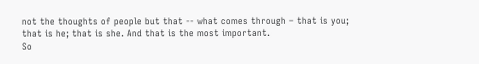not the thoughts of people but that -- what comes through – that is you; that is he; that is she. And that is the most important.
So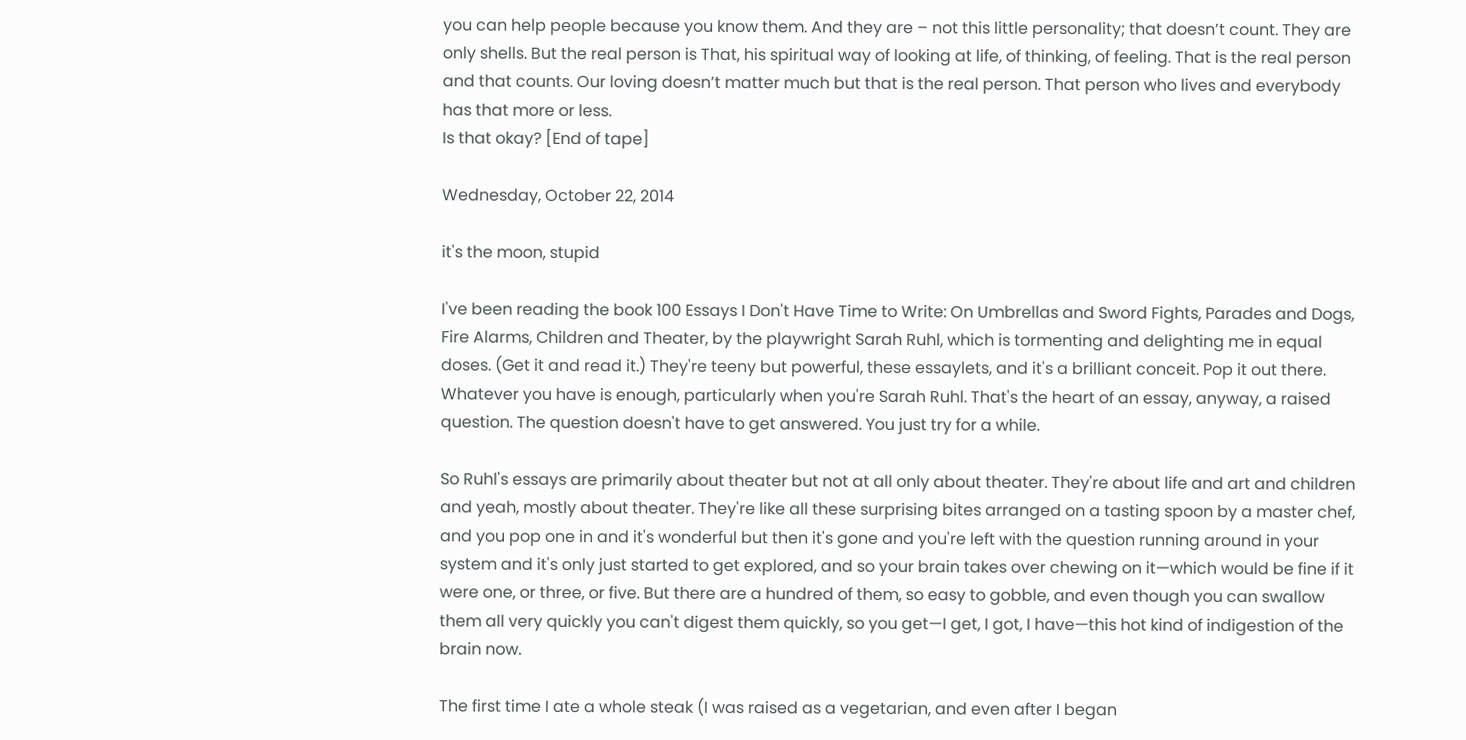you can help people because you know them. And they are – not this little personality; that doesn’t count. They are only shells. But the real person is That, his spiritual way of looking at life, of thinking, of feeling. That is the real person and that counts. Our loving doesn’t matter much but that is the real person. That person who lives and everybody has that more or less.
Is that okay? [End of tape]

Wednesday, October 22, 2014

it's the moon, stupid

I've been reading the book 100 Essays I Don't Have Time to Write: On Umbrellas and Sword Fights, Parades and Dogs, Fire Alarms, Children and Theater, by the playwright Sarah Ruhl, which is tormenting and delighting me in equal doses. (Get it and read it.) They're teeny but powerful, these essaylets, and it's a brilliant conceit. Pop it out there. Whatever you have is enough, particularly when you're Sarah Ruhl. That's the heart of an essay, anyway, a raised question. The question doesn't have to get answered. You just try for a while.

So Ruhl's essays are primarily about theater but not at all only about theater. They're about life and art and children and yeah, mostly about theater. They're like all these surprising bites arranged on a tasting spoon by a master chef, and you pop one in and it's wonderful but then it's gone and you're left with the question running around in your system and it's only just started to get explored, and so your brain takes over chewing on it—which would be fine if it were one, or three, or five. But there are a hundred of them, so easy to gobble, and even though you can swallow them all very quickly you can't digest them quickly, so you get—I get, I got, I have—this hot kind of indigestion of the brain now.

The first time I ate a whole steak (I was raised as a vegetarian, and even after I began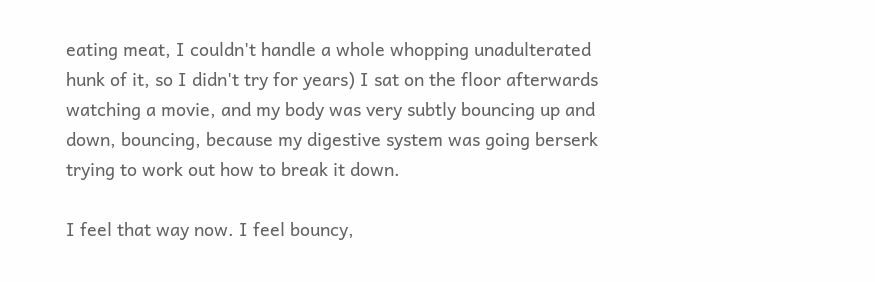eating meat, I couldn't handle a whole whopping unadulterated hunk of it, so I didn't try for years) I sat on the floor afterwards watching a movie, and my body was very subtly bouncing up and down, bouncing, because my digestive system was going berserk trying to work out how to break it down.

I feel that way now. I feel bouncy,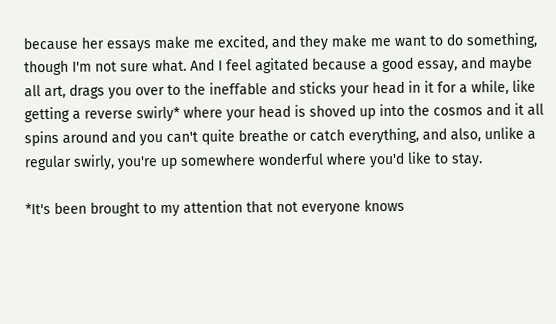because her essays make me excited, and they make me want to do something, though I'm not sure what. And I feel agitated because a good essay, and maybe all art, drags you over to the ineffable and sticks your head in it for a while, like getting a reverse swirly* where your head is shoved up into the cosmos and it all spins around and you can't quite breathe or catch everything, and also, unlike a regular swirly, you're up somewhere wonderful where you'd like to stay.

*It's been brought to my attention that not everyone knows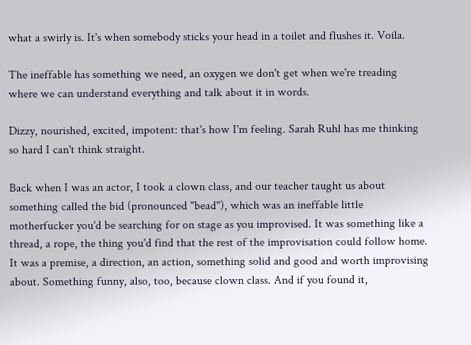what a swirly is. It's when somebody sticks your head in a toilet and flushes it. Voila.

The ineffable has something we need, an oxygen we don't get when we're treading where we can understand everything and talk about it in words.

Dizzy, nourished, excited, impotent: that's how I'm feeling. Sarah Ruhl has me thinking so hard I can't think straight.

Back when I was an actor, I took a clown class, and our teacher taught us about something called the bid (pronounced "bead"), which was an ineffable little motherfucker you'd be searching for on stage as you improvised. It was something like a thread, a rope, the thing you'd find that the rest of the improvisation could follow home. It was a premise, a direction, an action, something solid and good and worth improvising about. Something funny, also, too, because clown class. And if you found it,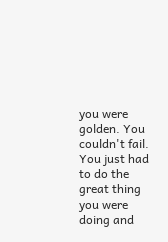you were golden. You couldn't fail. You just had to do the great thing you were doing and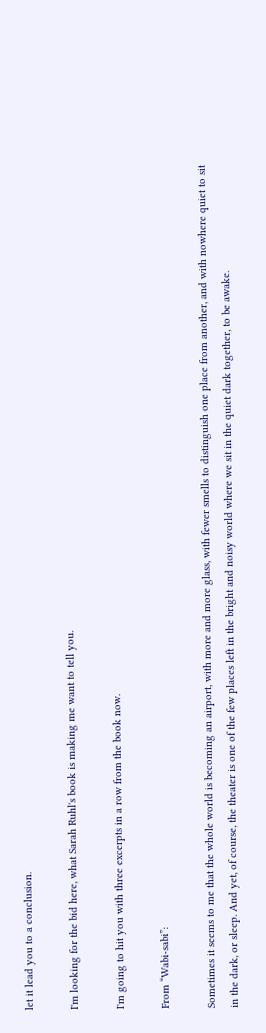let it lead you to a conclusion.

I'm looking for the bid here, what Sarah Ruhl's book is making me want to tell you.

I'm going to hit you with three excerpts in a row from the book now.

From “Wabi-sabi”:

Sometimes it seems to me that the whole world is becoming an airport, with more and more glass, with fewer smells to distinguish one place from another, and with nowhere quiet to sit in the dark, or sleep. And yet, of course, the theater is one of the few places left in the bright and noisy world where we sit in the quiet dark together, to be awake.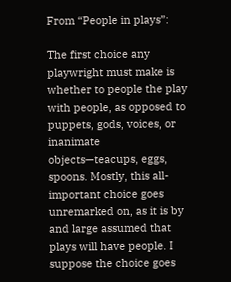From “People in plays”:

The first choice any playwright must make is whether to people the play with people, as opposed to puppets, gods, voices, or inanimate objects—teacups, eggs, spoons. Mostly, this all-important choice goes unremarked on, as it is by and large assumed that plays will have people. I suppose the choice goes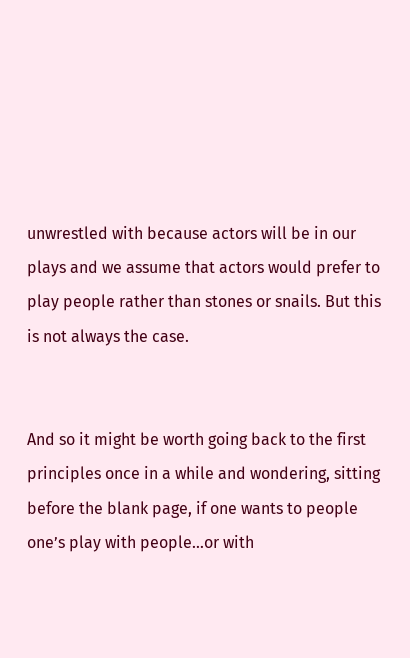unwrestled with because actors will be in our plays and we assume that actors would prefer to play people rather than stones or snails. But this is not always the case.


And so it might be worth going back to the first principles once in a while and wondering, sitting before the blank page, if one wants to people one’s play with people…or with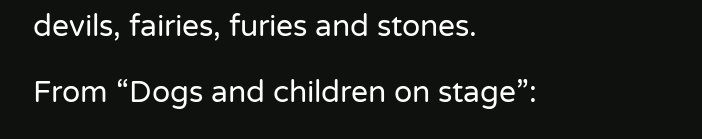devils, fairies, furies and stones.

From “Dogs and children on stage”: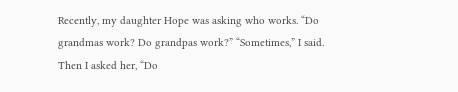Recently, my daughter Hope was asking who works. “Do grandmas work? Do grandpas work?” “Sometimes,” I said. Then I asked her, “Do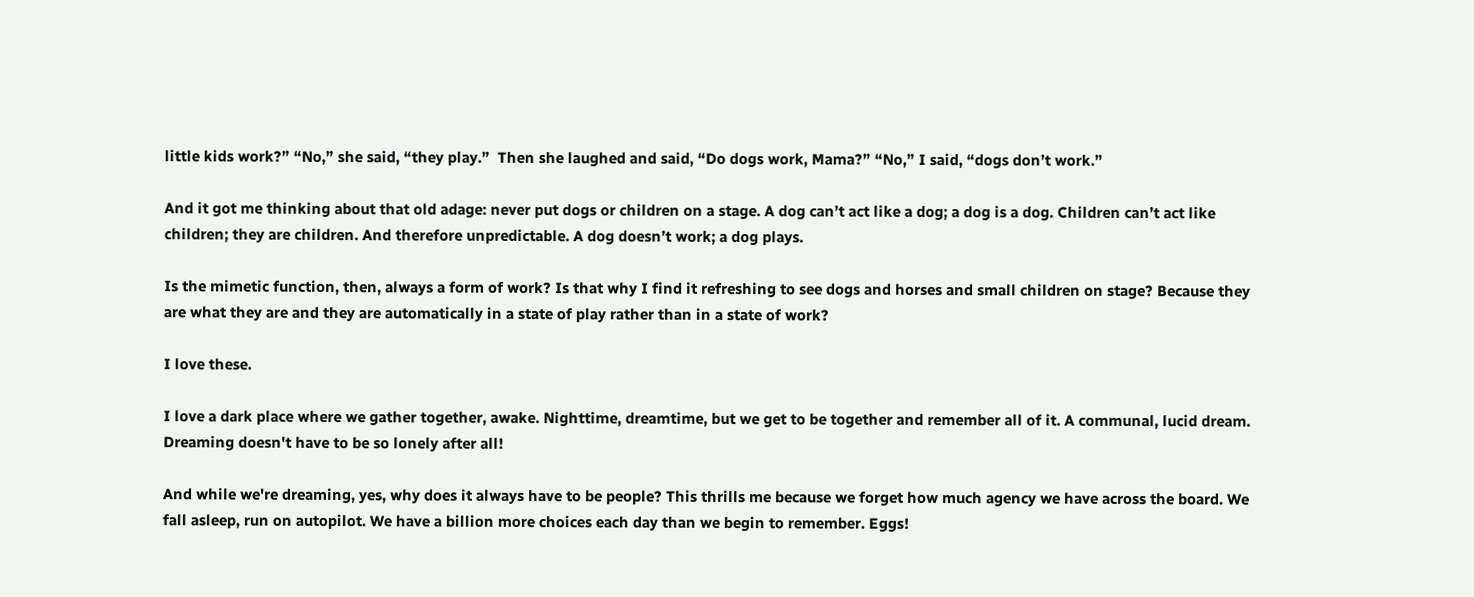little kids work?” “No,” she said, “they play.”  Then she laughed and said, “Do dogs work, Mama?” “No,” I said, “dogs don’t work.”

And it got me thinking about that old adage: never put dogs or children on a stage. A dog can’t act like a dog; a dog is a dog. Children can’t act like children; they are children. And therefore unpredictable. A dog doesn’t work; a dog plays.

Is the mimetic function, then, always a form of work? Is that why I find it refreshing to see dogs and horses and small children on stage? Because they are what they are and they are automatically in a state of play rather than in a state of work?

I love these.

I love a dark place where we gather together, awake. Nighttime, dreamtime, but we get to be together and remember all of it. A communal, lucid dream. Dreaming doesn't have to be so lonely after all!

And while we're dreaming, yes, why does it always have to be people? This thrills me because we forget how much agency we have across the board. We fall asleep, run on autopilot. We have a billion more choices each day than we begin to remember. Eggs!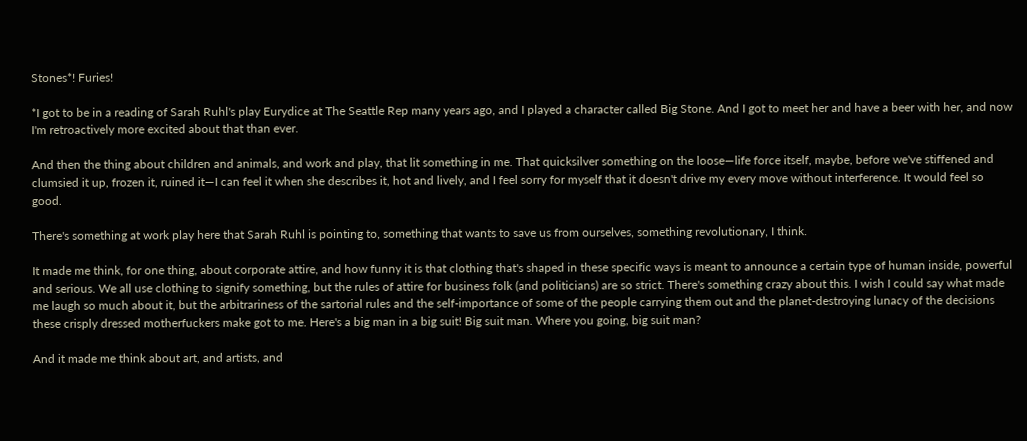Stones*! Furies!

*I got to be in a reading of Sarah Ruhl's play Eurydice at The Seattle Rep many years ago, and I played a character called Big Stone. And I got to meet her and have a beer with her, and now I'm retroactively more excited about that than ever.

And then the thing about children and animals, and work and play, that lit something in me. That quicksilver something on the loose—life force itself, maybe, before we've stiffened and clumsied it up, frozen it, ruined it—I can feel it when she describes it, hot and lively, and I feel sorry for myself that it doesn't drive my every move without interference. It would feel so good.

There's something at work play here that Sarah Ruhl is pointing to, something that wants to save us from ourselves, something revolutionary, I think.

It made me think, for one thing, about corporate attire, and how funny it is that clothing that's shaped in these specific ways is meant to announce a certain type of human inside, powerful and serious. We all use clothing to signify something, but the rules of attire for business folk (and politicians) are so strict. There's something crazy about this. I wish I could say what made me laugh so much about it, but the arbitrariness of the sartorial rules and the self-importance of some of the people carrying them out and the planet-destroying lunacy of the decisions these crisply dressed motherfuckers make got to me. Here's a big man in a big suit! Big suit man. Where you going, big suit man?

And it made me think about art, and artists, and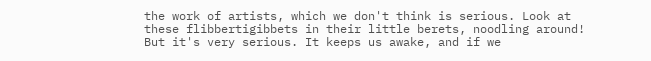the work of artists, which we don't think is serious. Look at these flibbertigibbets in their little berets, noodling around! But it's very serious. It keeps us awake, and if we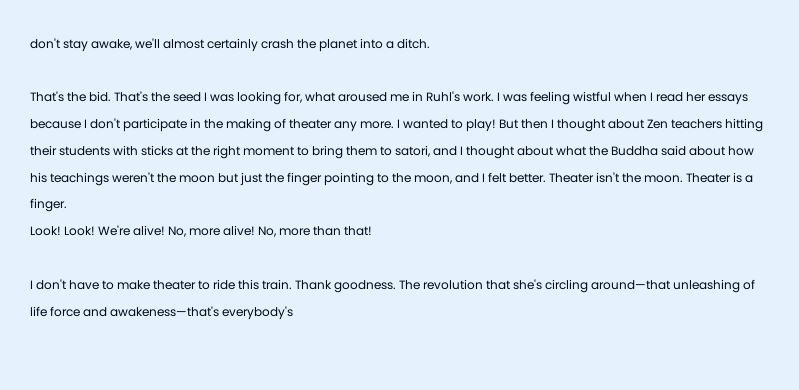don't stay awake, we'll almost certainly crash the planet into a ditch.

That's the bid. That's the seed I was looking for, what aroused me in Ruhl's work. I was feeling wistful when I read her essays because I don't participate in the making of theater any more. I wanted to play! But then I thought about Zen teachers hitting their students with sticks at the right moment to bring them to satori, and I thought about what the Buddha said about how his teachings weren't the moon but just the finger pointing to the moon, and I felt better. Theater isn't the moon. Theater is a finger.
Look! Look! We're alive! No, more alive! No, more than that!

I don't have to make theater to ride this train. Thank goodness. The revolution that she's circling around—that unleashing of life force and awakeness—that's everybody's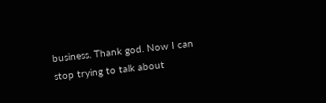business. Thank god. Now I can stop trying to talk about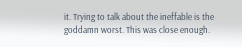it. Trying to talk about the ineffable is the goddamn worst. This was close enough.